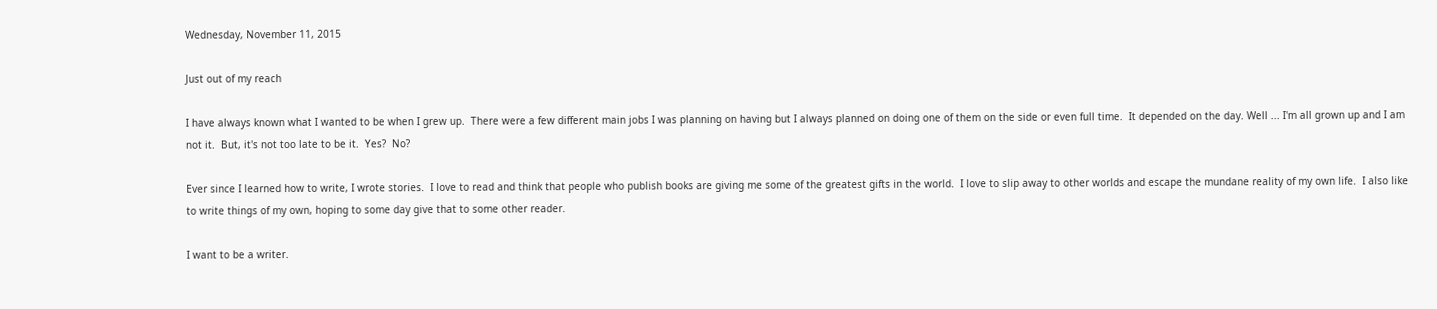Wednesday, November 11, 2015

Just out of my reach

I have always known what I wanted to be when I grew up.  There were a few different main jobs I was planning on having but I always planned on doing one of them on the side or even full time.  It depended on the day. Well ... I'm all grown up and I am not it.  But, it's not too late to be it.  Yes?  No?

Ever since I learned how to write, I wrote stories.  I love to read and think that people who publish books are giving me some of the greatest gifts in the world.  I love to slip away to other worlds and escape the mundane reality of my own life.  I also like to write things of my own, hoping to some day give that to some other reader.

I want to be a writer.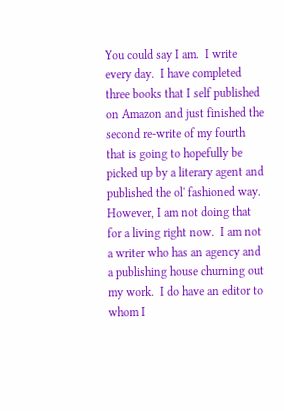You could say I am.  I write every day.  I have completed three books that I self published on Amazon and just finished the second re-write of my fourth that is going to hopefully be picked up by a literary agent and published the ol' fashioned way.    However, I am not doing that for a living right now.  I am not a writer who has an agency and a publishing house churning out my work.  I do have an editor to whom I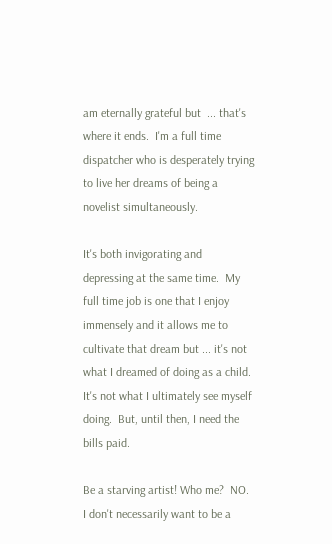am eternally grateful but  ... that's where it ends.  I'm a full time dispatcher who is desperately trying to live her dreams of being a novelist simultaneously.

It's both invigorating and depressing at the same time.  My full time job is one that I enjoy immensely and it allows me to cultivate that dream but ... it's not what I dreamed of doing as a child.  It's not what I ultimately see myself doing.  But, until then, I need the bills paid.

Be a starving artist! Who me?  NO.  I don't necessarily want to be a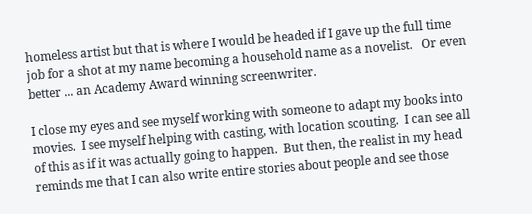homeless artist but that is where I would be headed if I gave up the full time job for a shot at my name becoming a household name as a novelist.   Or even better ... an Academy Award winning screenwriter.

I close my eyes and see myself working with someone to adapt my books into movies.  I see myself helping with casting, with location scouting.  I can see all of this as if it was actually going to happen.  But then, the realist in my head reminds me that I can also write entire stories about people and see those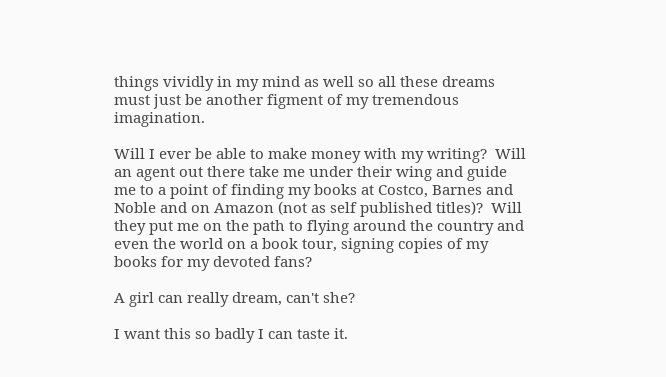things vividly in my mind as well so all these dreams must just be another figment of my tremendous imagination.

Will I ever be able to make money with my writing?  Will an agent out there take me under their wing and guide me to a point of finding my books at Costco, Barnes and Noble and on Amazon (not as self published titles)?  Will they put me on the path to flying around the country and even the world on a book tour, signing copies of my books for my devoted fans?

A girl can really dream, can't she?

I want this so badly I can taste it.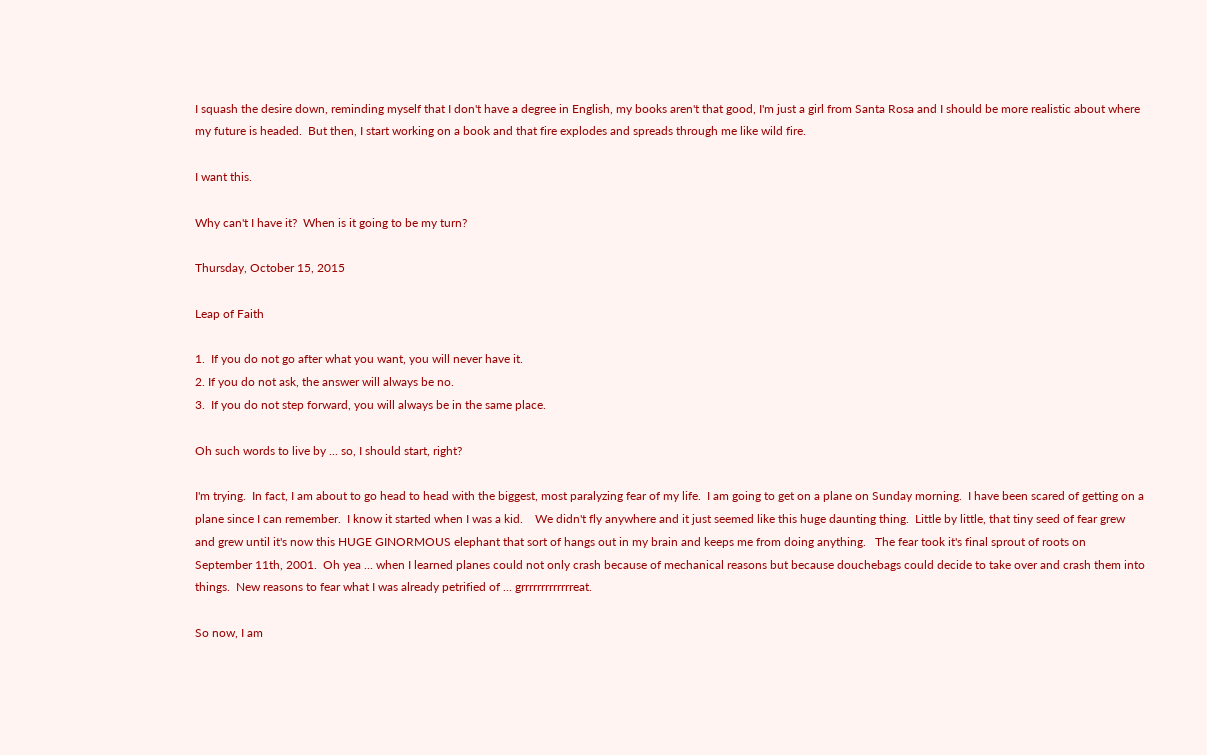I squash the desire down, reminding myself that I don't have a degree in English, my books aren't that good, I'm just a girl from Santa Rosa and I should be more realistic about where my future is headed.  But then, I start working on a book and that fire explodes and spreads through me like wild fire.

I want this.

Why can't I have it?  When is it going to be my turn?

Thursday, October 15, 2015

Leap of Faith

1.  If you do not go after what you want, you will never have it.
2. If you do not ask, the answer will always be no.
3.  If you do not step forward, you will always be in the same place.

Oh such words to live by ... so, I should start, right?

I'm trying.  In fact, I am about to go head to head with the biggest, most paralyzing fear of my life.  I am going to get on a plane on Sunday morning.  I have been scared of getting on a plane since I can remember.  I know it started when I was a kid.    We didn't fly anywhere and it just seemed like this huge daunting thing.  Little by little, that tiny seed of fear grew and grew until it's now this HUGE GINORMOUS elephant that sort of hangs out in my brain and keeps me from doing anything.   The fear took it's final sprout of roots on September 11th, 2001.  Oh yea ... when I learned planes could not only crash because of mechanical reasons but because douchebags could decide to take over and crash them into things.  New reasons to fear what I was already petrified of ... grrrrrrrrrrrrreat.

So now, I am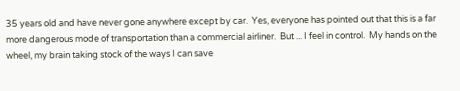35 years old and have never gone anywhere except by car.  Yes, everyone has pointed out that this is a far more dangerous mode of transportation than a commercial airliner.  But ... I feel in control.  My hands on the wheel, my brain taking stock of the ways I can save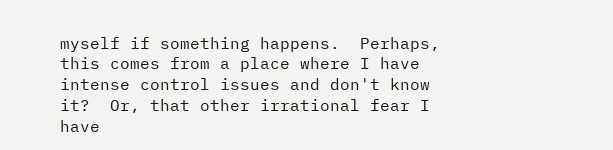myself if something happens.  Perhaps, this comes from a place where I have intense control issues and don't know it?  Or, that other irrational fear I have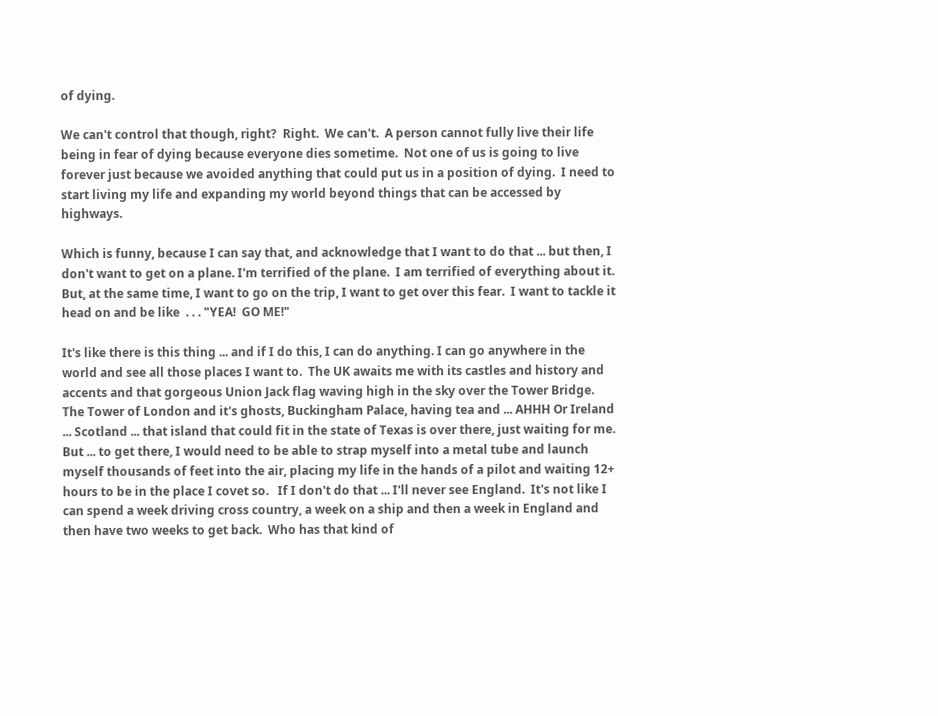of dying.

We can't control that though, right?  Right.  We can't.  A person cannot fully live their life being in fear of dying because everyone dies sometime.  Not one of us is going to live forever just because we avoided anything that could put us in a position of dying.  I need to start living my life and expanding my world beyond things that can be accessed by highways.

Which is funny, because I can say that, and acknowledge that I want to do that ... but then, I don't want to get on a plane. I'm terrified of the plane.  I am terrified of everything about it.  But, at the same time, I want to go on the trip, I want to get over this fear.  I want to tackle it head on and be like  . . . "YEA!  GO ME!"

It's like there is this thing ... and if I do this, I can do anything. I can go anywhere in the world and see all those places I want to.  The UK awaits me with its castles and history and accents and that gorgeous Union Jack flag waving high in the sky over the Tower Bridge.  The Tower of London and it's ghosts, Buckingham Palace, having tea and ... AHHH Or Ireland ... Scotland ... that island that could fit in the state of Texas is over there, just waiting for me.  But ... to get there, I would need to be able to strap myself into a metal tube and launch myself thousands of feet into the air, placing my life in the hands of a pilot and waiting 12+ hours to be in the place I covet so.   If I don't do that ... I'll never see England.  It's not like I can spend a week driving cross country, a week on a ship and then a week in England and then have two weeks to get back.  Who has that kind of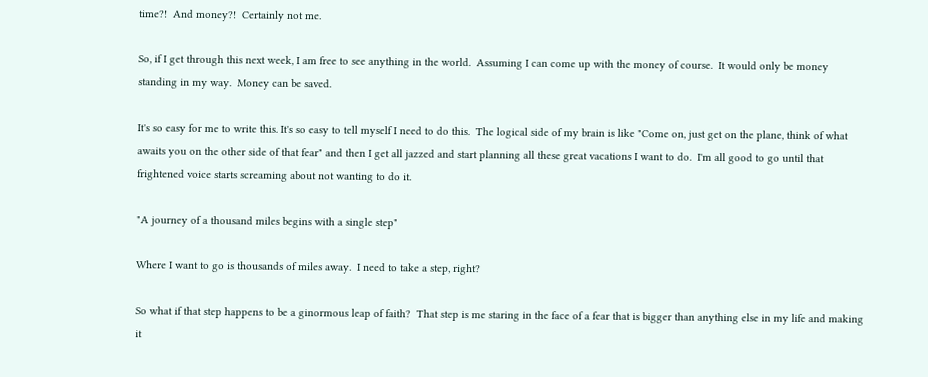time?!  And money?!  Certainly not me.

So, if I get through this next week, I am free to see anything in the world.  Assuming I can come up with the money of course.  It would only be money standing in my way.  Money can be saved.

It's so easy for me to write this. It's so easy to tell myself I need to do this.  The logical side of my brain is like "Come on, just get on the plane, think of what awaits you on the other side of that fear" and then I get all jazzed and start planning all these great vacations I want to do.  I'm all good to go until that frightened voice starts screaming about not wanting to do it.

"A journey of a thousand miles begins with a single step"

Where I want to go is thousands of miles away.  I need to take a step, right?

So what if that step happens to be a ginormous leap of faith?  That step is me staring in the face of a fear that is bigger than anything else in my life and making it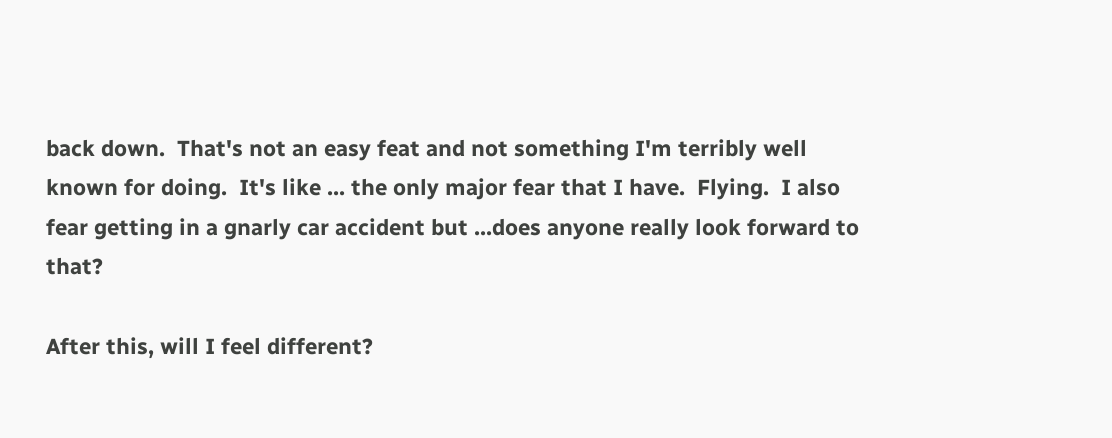back down.  That's not an easy feat and not something I'm terribly well known for doing.  It's like ... the only major fear that I have.  Flying.  I also fear getting in a gnarly car accident but ...does anyone really look forward to that?

After this, will I feel different?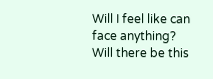Will I feel like can face anything?  Will there be this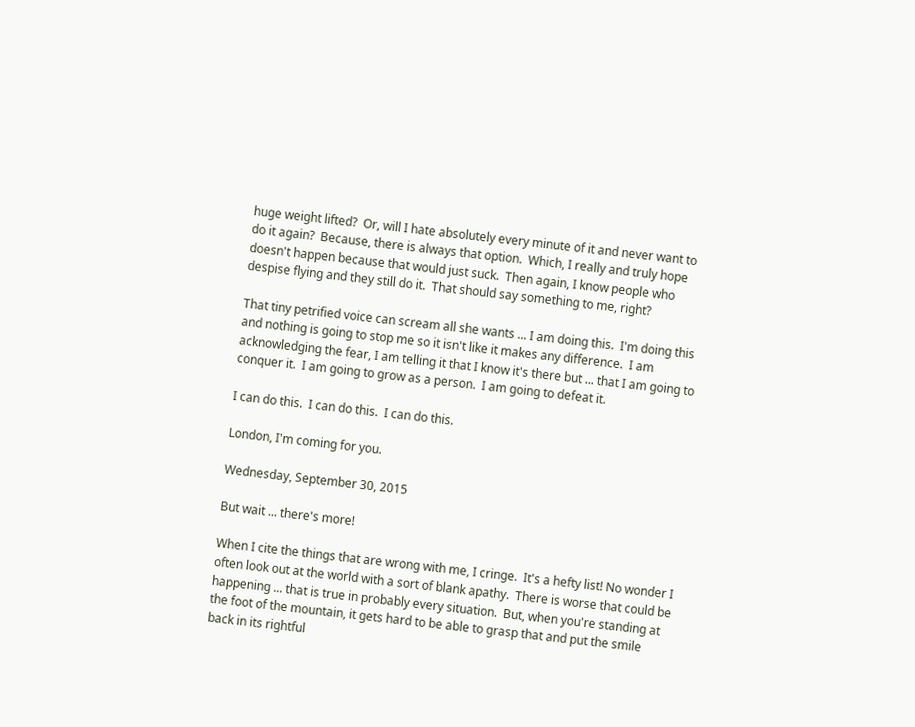huge weight lifted?  Or, will I hate absolutely every minute of it and never want to do it again?  Because, there is always that option.  Which, I really and truly hope doesn't happen because that would just suck.  Then again, I know people who despise flying and they still do it.  That should say something to me, right?

That tiny petrified voice can scream all she wants ... I am doing this.  I'm doing this and nothing is going to stop me so it isn't like it makes any difference.  I am acknowledging the fear, I am telling it that I know it's there but ... that I am going to conquer it.  I am going to grow as a person.  I am going to defeat it.

I can do this.  I can do this.  I can do this.

London, I'm coming for you.

Wednesday, September 30, 2015

But wait ... there's more!

When I cite the things that are wrong with me, I cringe.  It's a hefty list! No wonder I often look out at the world with a sort of blank apathy.  There is worse that could be happening ... that is true in probably every situation.  But, when you're standing at the foot of the mountain, it gets hard to be able to grasp that and put the smile back in its rightful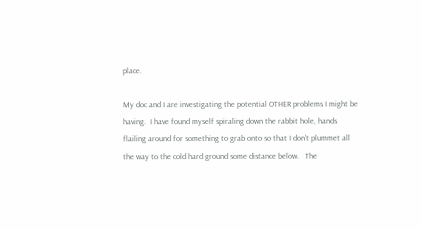place.

My doc and I are investigating the potential OTHER problems I might be having.  I have found myself spiraling down the rabbit hole, hands flailing around for something to grab onto so that I don't plummet all the way to the cold hard ground some distance below.   The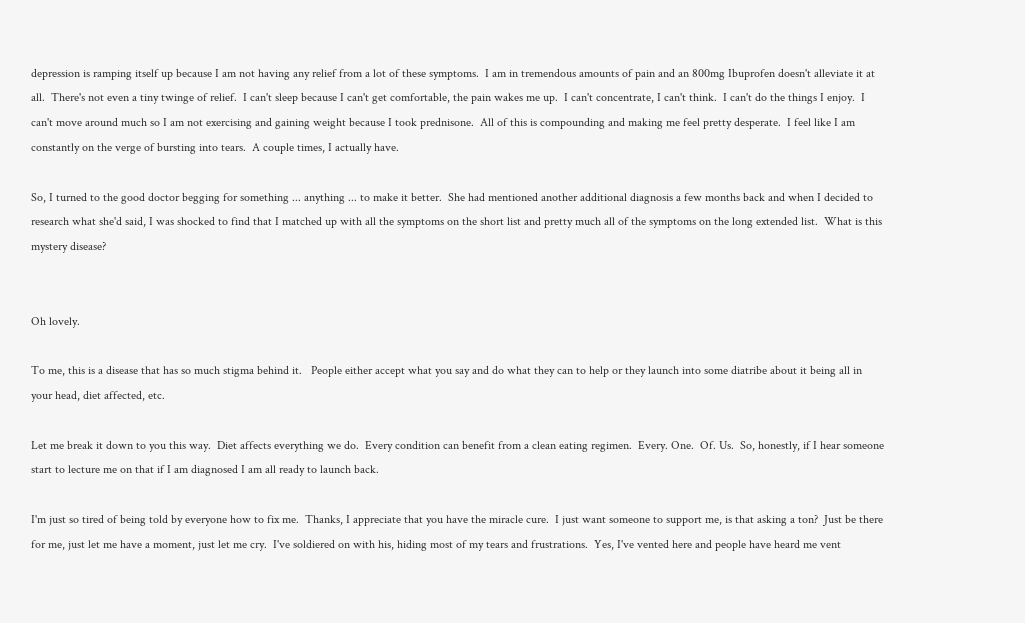depression is ramping itself up because I am not having any relief from a lot of these symptoms.  I am in tremendous amounts of pain and an 800mg Ibuprofen doesn't alleviate it at all.  There's not even a tiny twinge of relief.  I can't sleep because I can't get comfortable, the pain wakes me up.  I can't concentrate, I can't think.  I can't do the things I enjoy.  I can't move around much so I am not exercising and gaining weight because I took prednisone.  All of this is compounding and making me feel pretty desperate.  I feel like I am constantly on the verge of bursting into tears.  A couple times, I actually have.

So, I turned to the good doctor begging for something ... anything ... to make it better.  She had mentioned another additional diagnosis a few months back and when I decided to research what she'd said, I was shocked to find that I matched up with all the symptoms on the short list and pretty much all of the symptoms on the long extended list.  What is this mystery disease?


Oh lovely.

To me, this is a disease that has so much stigma behind it.   People either accept what you say and do what they can to help or they launch into some diatribe about it being all in your head, diet affected, etc.

Let me break it down to you this way.  Diet affects everything we do.  Every condition can benefit from a clean eating regimen.  Every. One.  Of. Us.  So, honestly, if I hear someone start to lecture me on that if I am diagnosed I am all ready to launch back.

I'm just so tired of being told by everyone how to fix me.  Thanks, I appreciate that you have the miracle cure.  I just want someone to support me, is that asking a ton?  Just be there for me, just let me have a moment, just let me cry.  I've soldiered on with his, hiding most of my tears and frustrations.  Yes, I've vented here and people have heard me vent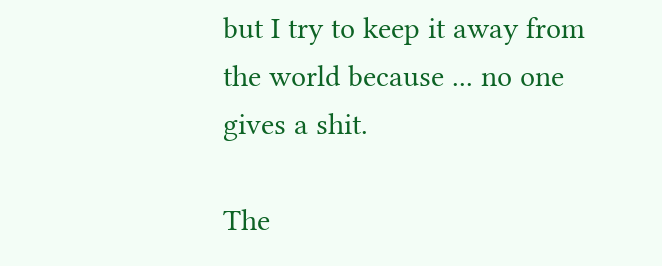but I try to keep it away from the world because ... no one gives a shit.

The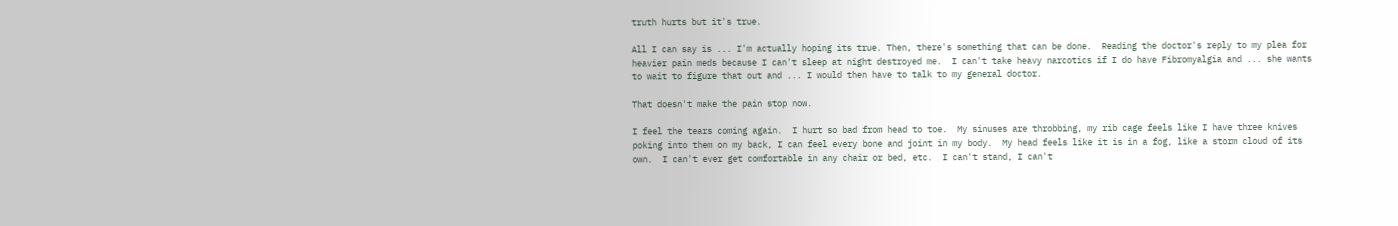truth hurts but it's true.

All I can say is ... I'm actually hoping its true. Then, there's something that can be done.  Reading the doctor's reply to my plea for heavier pain meds because I can't sleep at night destroyed me.  I can't take heavy narcotics if I do have Fibromyalgia and ... she wants to wait to figure that out and ... I would then have to talk to my general doctor.

That doesn't make the pain stop now.

I feel the tears coming again.  I hurt so bad from head to toe.  My sinuses are throbbing, my rib cage feels like I have three knives poking into them on my back, I can feel every bone and joint in my body.  My head feels like it is in a fog, like a storm cloud of its own.  I can't ever get comfortable in any chair or bed, etc.  I can't stand, I can't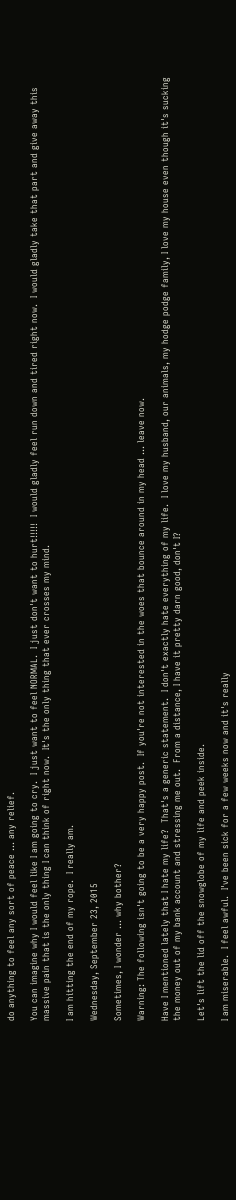do anything to feel any sort of peace ... any relief.

You can imagine why I would feel like I am going to cry.  I just want to feel NORMAL.  I just don't want to hurt!!!!!  I would gladly feel run down and tired right now.  I would gladly take that part and give away this massive pain that is the only thing I can think of right now.  It's the only thing that ever crosses my mind.

I am hitting the end of my rope.  I really am.

Wednesday, September 23, 2015

Sometimes, I wonder ... why bother?

Warning: The following isn't going to be a very happy post.  If you're not interested in the woes that bounce around in my head ... leave now.

Have I mentioned lately that I hate my life?  That's a generic statement.  I don't exactly hate everything of my life.  I love my husband, our animals, my hodge podge family, I love my house even though it's sucking the money out of my bank account and stressing me out.  From a distance, I have it pretty darn good, don't I?

Let's lift the lid off the snowglobe of my life and peek inside.

I am miserable.  I feel awful.  I've been sick for a few weeks now and it's really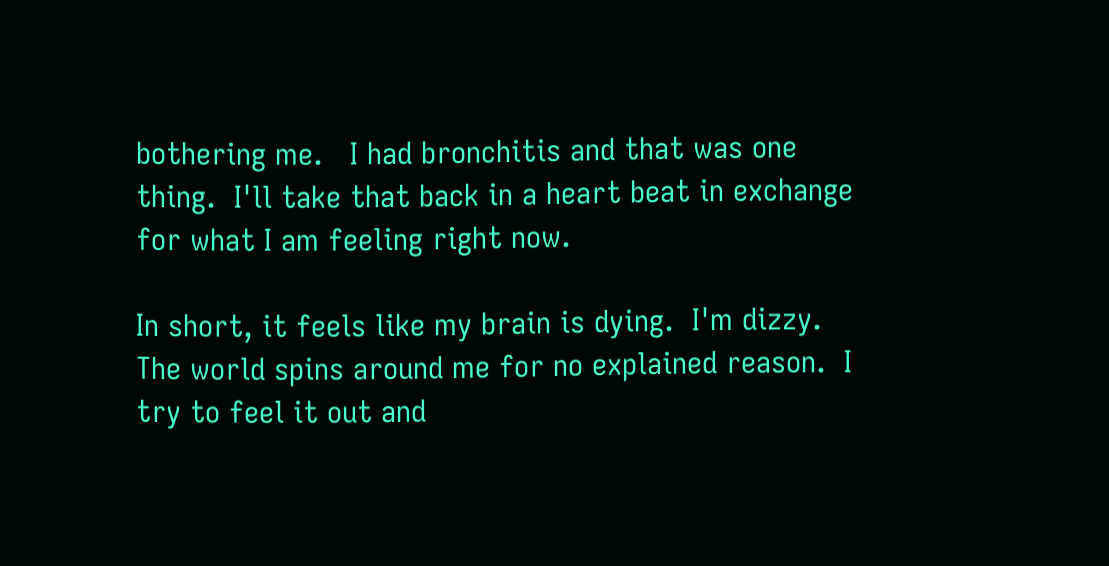bothering me.   I had bronchitis and that was one thing.  I'll take that back in a heart beat in exchange for what I am feeling right now.

In short, it feels like my brain is dying.  I'm dizzy.  The world spins around me for no explained reason.  I try to feel it out and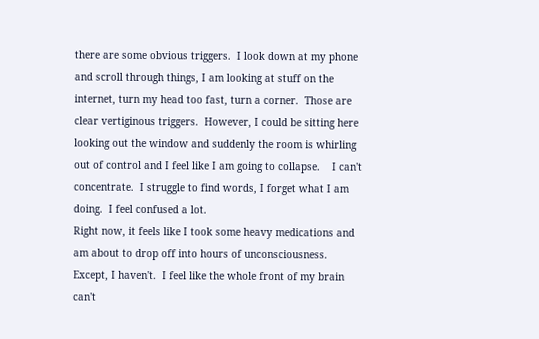there are some obvious triggers.  I look down at my phone and scroll through things, I am looking at stuff on the internet, turn my head too fast, turn a corner.  Those are clear vertiginous triggers.  However, I could be sitting here looking out the window and suddenly the room is whirling out of control and I feel like I am going to collapse.    I can't concentrate.  I struggle to find words, I forget what I am doing.  I feel confused a lot.
Right now, it feels like I took some heavy medications and am about to drop off into hours of unconsciousness.  Except, I haven't.  I feel like the whole front of my brain can't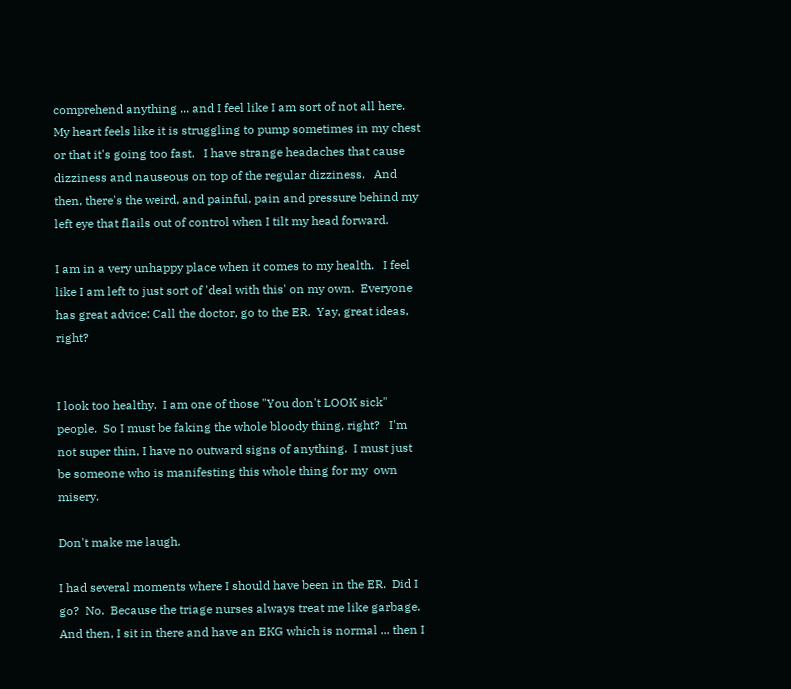comprehend anything ... and I feel like I am sort of not all here.
My heart feels like it is struggling to pump sometimes in my chest or that it's going too fast.   I have strange headaches that cause dizziness and nauseous on top of the regular dizziness.   And then, there's the weird, and painful, pain and pressure behind my left eye that flails out of control when I tilt my head forward.

I am in a very unhappy place when it comes to my health.   I feel like I am left to just sort of 'deal with this' on my own.  Everyone has great advice: Call the doctor, go to the ER.  Yay, great ideas, right?


I look too healthy.  I am one of those "You don't LOOK sick" people.  So I must be faking the whole bloody thing, right?   I'm not super thin, I have no outward signs of anything.  I must just be someone who is manifesting this whole thing for my  own misery.

Don't make me laugh.

I had several moments where I should have been in the ER.  Did I go?  No.  Because the triage nurses always treat me like garbage.  And then, I sit in there and have an EKG which is normal ... then I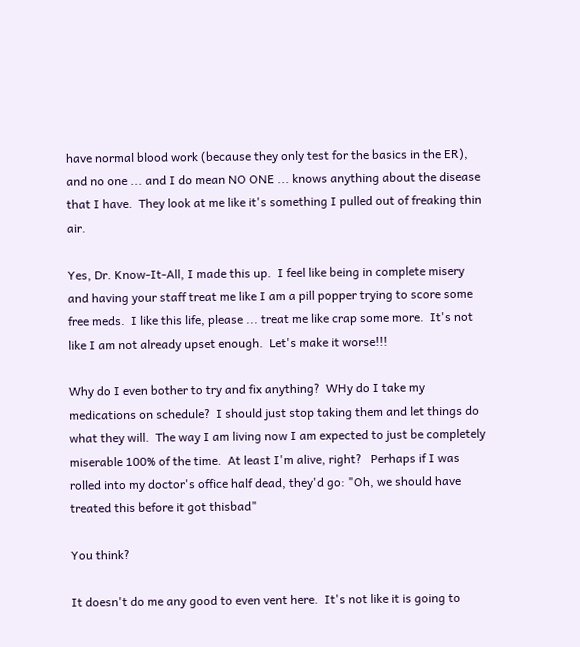have normal blood work (because they only test for the basics in the ER), and no one ... and I do mean NO ONE ... knows anything about the disease that I have.  They look at me like it's something I pulled out of freaking thin air.

Yes, Dr. Know-It-All, I made this up.  I feel like being in complete misery and having your staff treat me like I am a pill popper trying to score some free meds.  I like this life, please ... treat me like crap some more.  It's not like I am not already upset enough.  Let's make it worse!!!

Why do I even bother to try and fix anything?  WHy do I take my medications on schedule?  I should just stop taking them and let things do what they will.  The way I am living now I am expected to just be completely miserable 100% of the time.  At least I'm alive, right?   Perhaps if I was rolled into my doctor's office half dead, they'd go: "Oh, we should have treated this before it got thisbad"

You think?

It doesn't do me any good to even vent here.  It's not like it is going to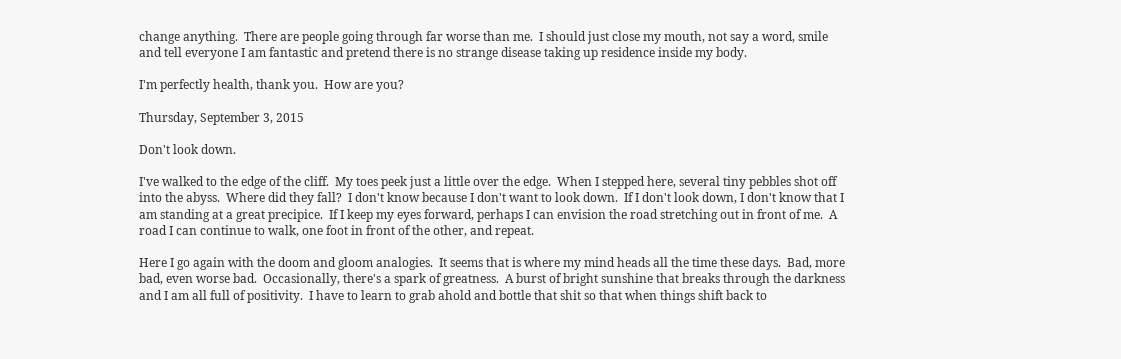change anything.  There are people going through far worse than me.  I should just close my mouth, not say a word, smile and tell everyone I am fantastic and pretend there is no strange disease taking up residence inside my body.

I'm perfectly health, thank you.  How are you?

Thursday, September 3, 2015

Don't look down.

I've walked to the edge of the cliff.  My toes peek just a little over the edge.  When I stepped here, several tiny pebbles shot off into the abyss.  Where did they fall?  I don't know because I don't want to look down.  If I don't look down, I don't know that I am standing at a great precipice.  If I keep my eyes forward, perhaps I can envision the road stretching out in front of me.  A road I can continue to walk, one foot in front of the other, and repeat.

Here I go again with the doom and gloom analogies.  It seems that is where my mind heads all the time these days.  Bad, more bad, even worse bad.  Occasionally, there's a spark of greatness.  A burst of bright sunshine that breaks through the darkness and I am all full of positivity.  I have to learn to grab ahold and bottle that shit so that when things shift back to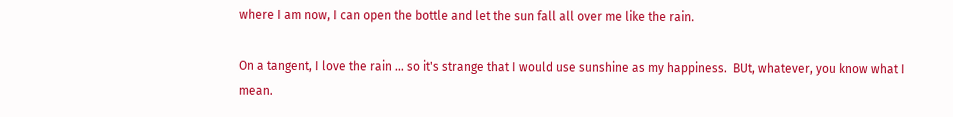where I am now, I can open the bottle and let the sun fall all over me like the rain.

On a tangent, I love the rain ... so it's strange that I would use sunshine as my happiness.  BUt, whatever, you know what I mean.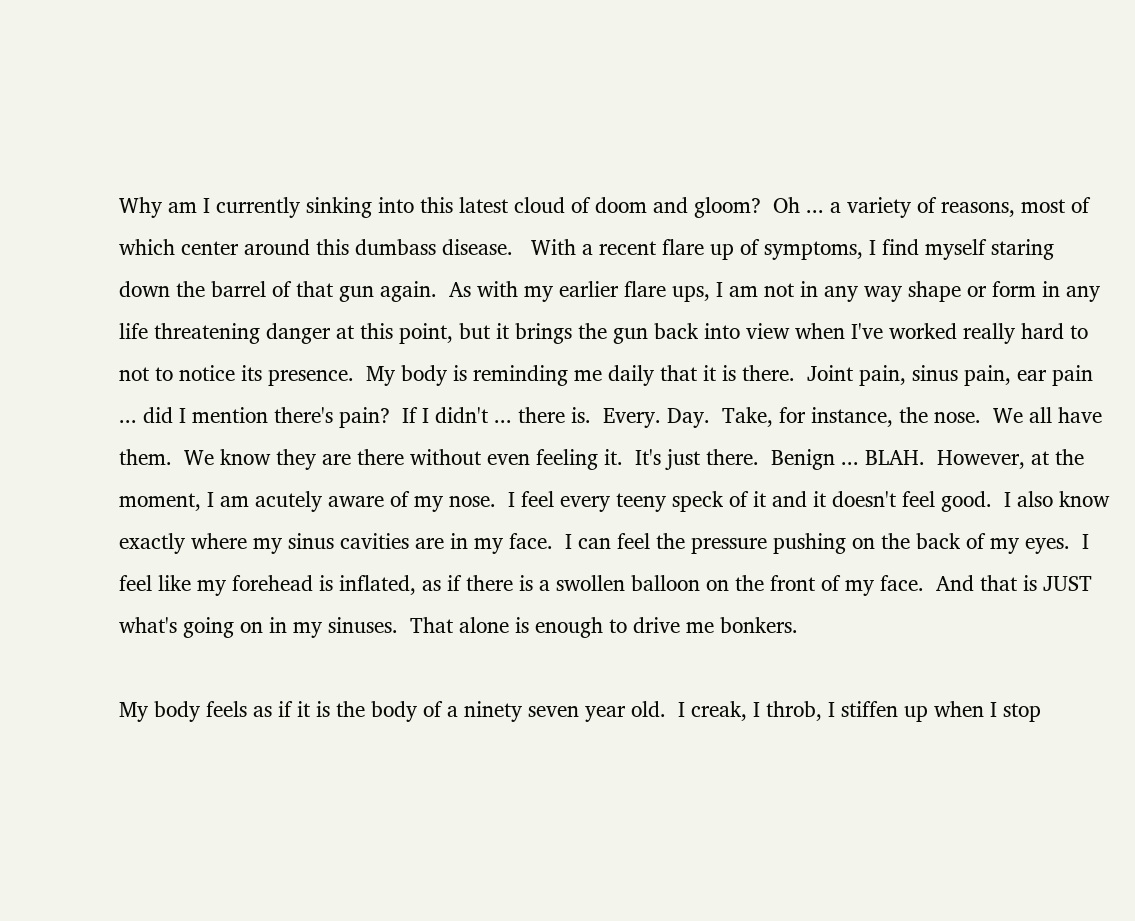Why am I currently sinking into this latest cloud of doom and gloom?  Oh ... a variety of reasons, most of which center around this dumbass disease.   With a recent flare up of symptoms, I find myself staring down the barrel of that gun again.  As with my earlier flare ups, I am not in any way shape or form in any life threatening danger at this point, but it brings the gun back into view when I've worked really hard to not to notice its presence.  My body is reminding me daily that it is there.  Joint pain, sinus pain, ear pain ... did I mention there's pain?  If I didn't ... there is.  Every. Day.  Take, for instance, the nose.  We all have them.  We know they are there without even feeling it.  It's just there.  Benign ... BLAH.  However, at the moment, I am acutely aware of my nose.  I feel every teeny speck of it and it doesn't feel good.  I also know exactly where my sinus cavities are in my face.  I can feel the pressure pushing on the back of my eyes.  I feel like my forehead is inflated, as if there is a swollen balloon on the front of my face.  And that is JUST what's going on in my sinuses.  That alone is enough to drive me bonkers.

My body feels as if it is the body of a ninety seven year old.  I creak, I throb, I stiffen up when I stop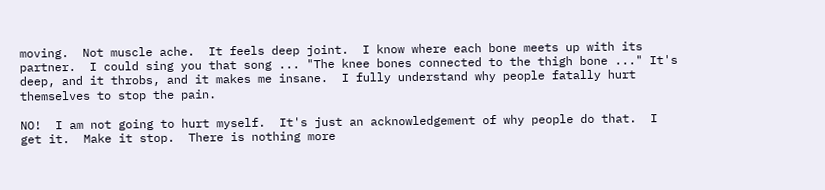moving.  Not muscle ache.  It feels deep joint.  I know where each bone meets up with its partner.  I could sing you that song ... "The knee bones connected to the thigh bone ..." It's deep, and it throbs, and it makes me insane.  I fully understand why people fatally hurt themselves to stop the pain.

NO!  I am not going to hurt myself.  It's just an acknowledgement of why people do that.  I get it.  Make it stop.  There is nothing more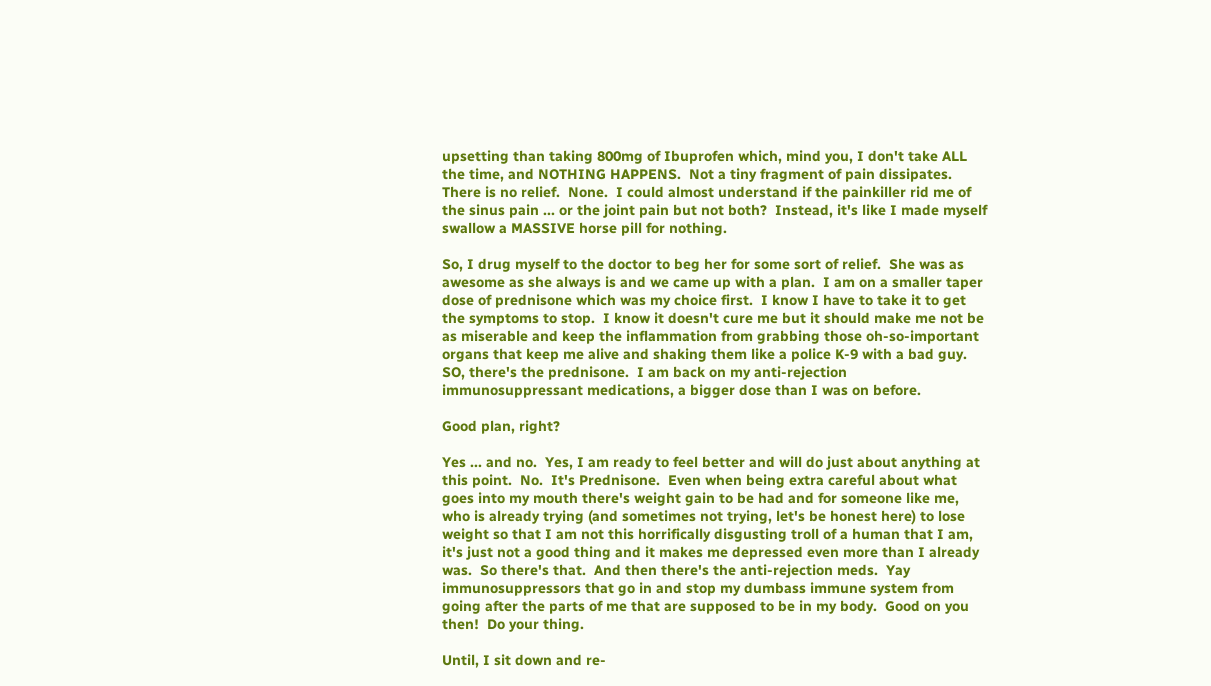upsetting than taking 800mg of Ibuprofen which, mind you, I don't take ALL the time, and NOTHING HAPPENS.  Not a tiny fragment of pain dissipates.  There is no relief.  None.  I could almost understand if the painkiller rid me of the sinus pain ... or the joint pain but not both?  Instead, it's like I made myself swallow a MASSIVE horse pill for nothing.

So, I drug myself to the doctor to beg her for some sort of relief.  She was as awesome as she always is and we came up with a plan.  I am on a smaller taper dose of prednisone which was my choice first.  I know I have to take it to get the symptoms to stop.  I know it doesn't cure me but it should make me not be as miserable and keep the inflammation from grabbing those oh-so-important organs that keep me alive and shaking them like a police K-9 with a bad guy.   SO, there's the prednisone.  I am back on my anti-rejection immunosuppressant medications, a bigger dose than I was on before.

Good plan, right?

Yes ... and no.  Yes, I am ready to feel better and will do just about anything at this point.  No.  It's Prednisone.  Even when being extra careful about what goes into my mouth there's weight gain to be had and for someone like me, who is already trying (and sometimes not trying, let's be honest here) to lose weight so that I am not this horrifically disgusting troll of a human that I am, it's just not a good thing and it makes me depressed even more than I already was.  So there's that.  And then there's the anti-rejection meds.  Yay immunosuppressors that go in and stop my dumbass immune system from going after the parts of me that are supposed to be in my body.  Good on you then!  Do your thing.

Until, I sit down and re-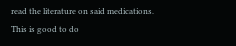read the literature on said medications.  This is good to do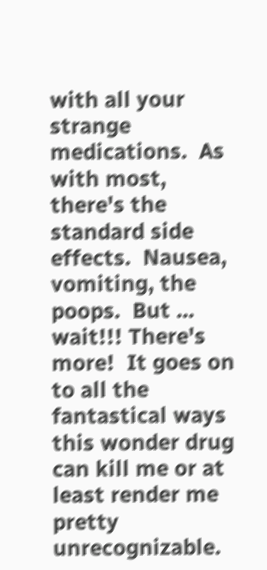with all your strange medications.  As with most, there's the standard side effects.  Nausea, vomiting, the poops.  But ... wait!!! There's more!  It goes on to all the fantastical ways this wonder drug can kill me or at least render me pretty  unrecognizable.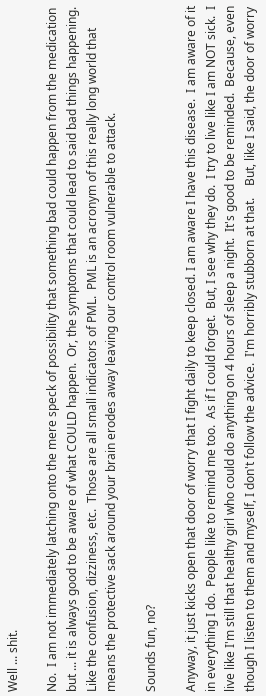Well ... shit.

No.  I am not immediately latching onto the mere speck of possibility that something bad could happen from the medication but ... it is always good to be aware of what COULD happen.  Or, the symptoms that could lead to said bad things happening.  Like the confusion, dizziness, etc.  Those are all small indicators of PML.  PML is an acronym of this really long world that means the protective sack around your brain erodes away leaving our control room vulnerable to attack.

Sounds fun, no?

Anyway, it just kicks open that door of worry that I fight daily to keep closed. I am aware I have this disease.  I am aware of it in everything I do.  People like to remind me too.  As if I could forget.  But, I see why they do.  I try to live like I am NOT sick.  I live like I'm still that healthy girl who could do anything on 4 hours of sleep a night.  It's good to be reminded.  Because, even though I listen to them and myself, I don't follow the advice.  I'm horribly stubborn at that.    But, like I said, the door of worry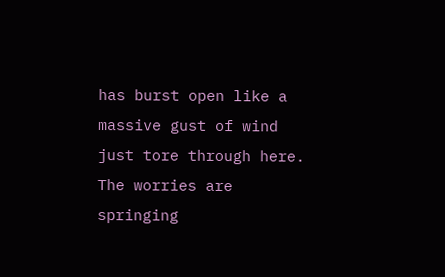has burst open like a massive gust of wind just tore through here.  The worries are springing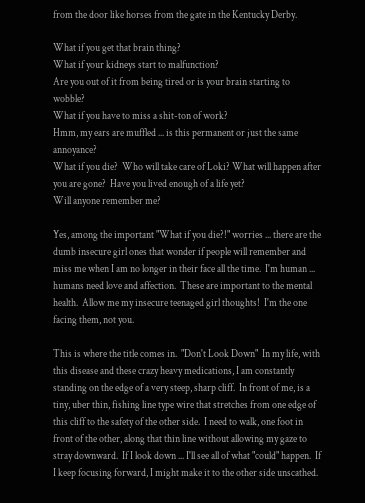from the door like horses from the gate in the Kentucky Derby.

What if you get that brain thing?
What if your kidneys start to malfunction?
Are you out of it from being tired or is your brain starting to wobble?
What if you have to miss a shit-ton of work?
Hmm, my ears are muffled ... is this permanent or just the same annoyance?
What if you die?  Who will take care of Loki? What will happen after you are gone?  Have you lived enough of a life yet?
Will anyone remember me?

Yes, among the important "What if you die?!" worries ... there are the dumb insecure girl ones that wonder if people will remember and miss me when I am no longer in their face all the time.  I'm human ... humans need love and affection.  These are important to the mental health.  Allow me my insecure teenaged girl thoughts!  I'm the one facing them, not you.

This is where the title comes in.  "Don't Look Down"  In my life, with this disease and these crazy heavy medications, I am constantly standing on the edge of a very steep, sharp cliff.  In front of me, is a tiny, uber thin, fishing line type wire that stretches from one edge of this cliff to the safety of the other side.  I need to walk, one foot in front of the other, along that thin line without allowing my gaze to stray downward.  If I look down ... I'll see all of what "could" happen.  If I keep focusing forward, I might make it to the other side unscathed.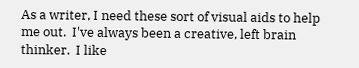As a writer, I need these sort of visual aids to help me out.  I've always been a creative, left brain thinker.  I like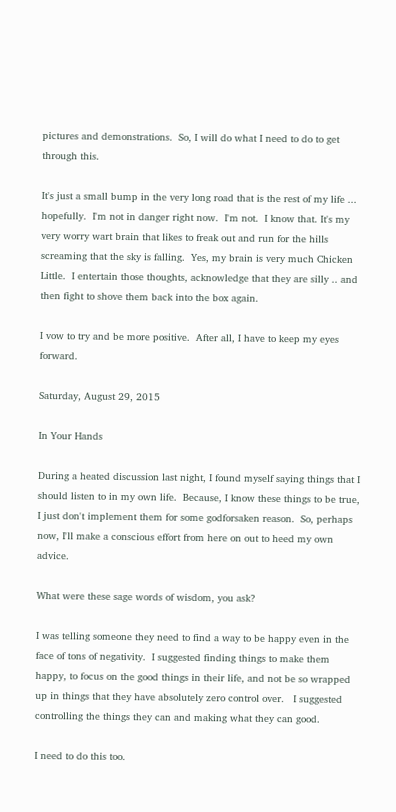pictures and demonstrations.  So, I will do what I need to do to get through this.

It's just a small bump in the very long road that is the rest of my life ... hopefully.  I'm not in danger right now.  I'm not.  I know that. It's my very worry wart brain that likes to freak out and run for the hills screaming that the sky is falling.  Yes, my brain is very much Chicken Little.  I entertain those thoughts, acknowledge that they are silly .. and then fight to shove them back into the box again.

I vow to try and be more positive.  After all, I have to keep my eyes forward.

Saturday, August 29, 2015

In Your Hands

During a heated discussion last night, I found myself saying things that I should listen to in my own life.  Because, I know these things to be true, I just don't implement them for some godforsaken reason.  So, perhaps now, I'll make a conscious effort from here on out to heed my own advice.

What were these sage words of wisdom, you ask?

I was telling someone they need to find a way to be happy even in the face of tons of negativity.  I suggested finding things to make them happy, to focus on the good things in their life, and not be so wrapped up in things that they have absolutely zero control over.   I suggested controlling the things they can and making what they can good.

I need to do this too.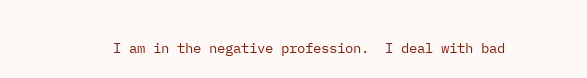I am in the negative profession.  I deal with bad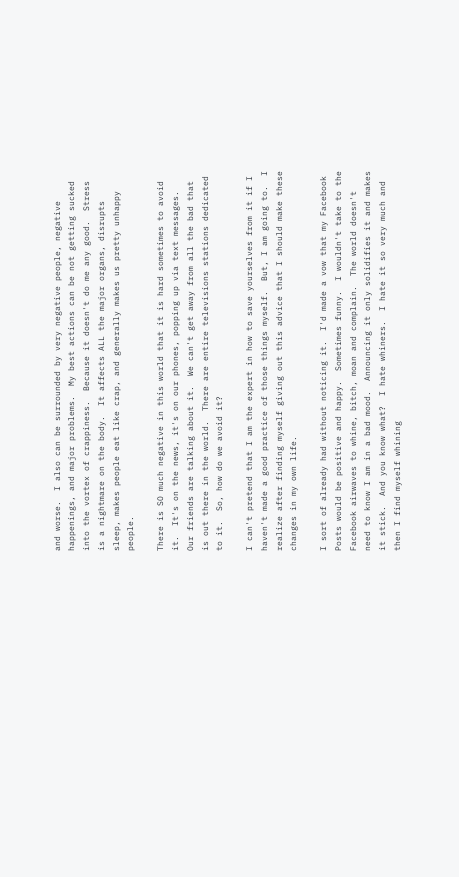and worse.  I also can be surrounded by very negative people, negative happenings, and major problems.  My best actions can be not getting sucked into the vortex of crappiness.  Because it doesn't do me any good.  Stress is a nightmare on the body.  It affects ALL the major organs, disrupts sleep, makes people eat like crap, and generally makes us pretty unhappy people.

There is SO much negative in this world that it is hard sometimes to avoid it.  It's on the news, it's on our phones, popping up via text messages.  Our friends are talking about it.  We can't get away from all the bad that is out there in the world.  There are entire televisions stations dedicated to it.  So, how do we avoid it?

I can't pretend that I am the expert in how to save yourselves from it if I haven't made a good practice of those things myself.  But, I am going to.  I realize after finding myself giving out this advice that I should make these changes in my own life.

I sort of already had without noticing it.  I'd made a vow that my Facebook Posts would be positive and happy.  Sometimes funny.  I wouldn't take to the Facebook airwaves to whine, bitch, moan and complain.  The world doesn't need to know I am in a bad mood.  Announcing it only solidifies it and makes it stick.  And you know what?  I hate whiners.  I hate it so very much and then I find myself whining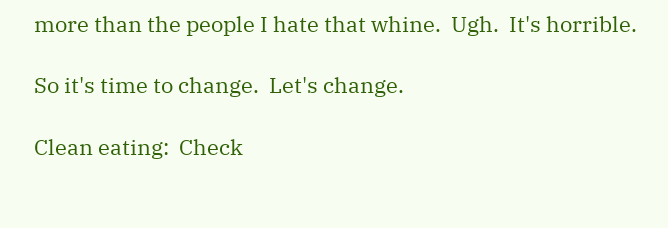more than the people I hate that whine.  Ugh.  It's horrible.

So it's time to change.  Let's change.

Clean eating:  Check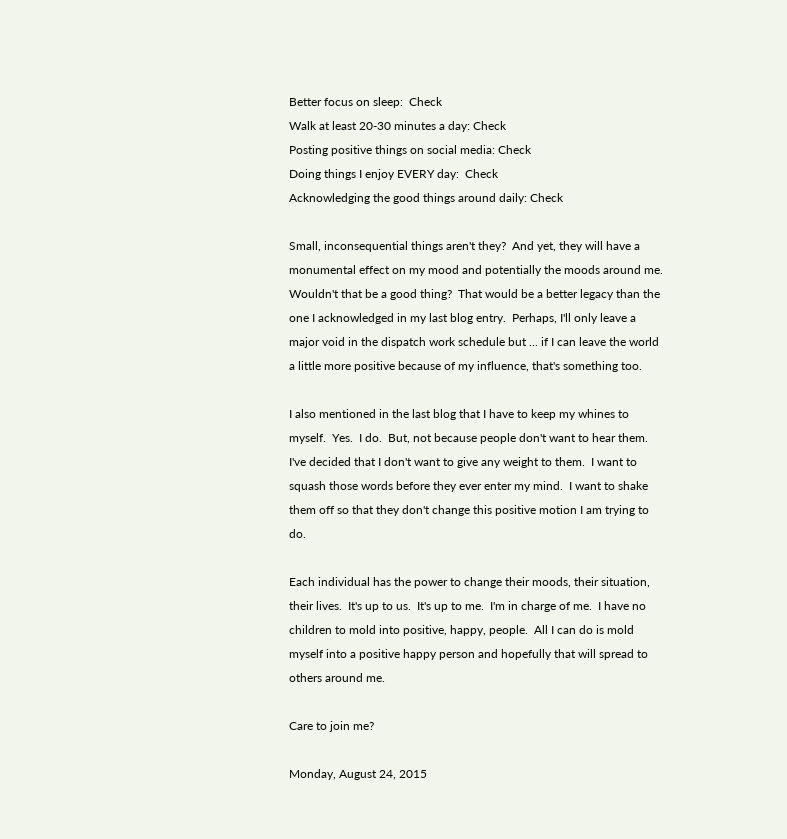Better focus on sleep:  Check
Walk at least 20-30 minutes a day: Check
Posting positive things on social media: Check
Doing things I enjoy EVERY day:  Check
Acknowledging the good things around daily: Check

Small, inconsequential things aren't they?  And yet, they will have a monumental effect on my mood and potentially the moods around me.  Wouldn't that be a good thing?  That would be a better legacy than the one I acknowledged in my last blog entry.  Perhaps, I'll only leave a major void in the dispatch work schedule but ... if I can leave the world a little more positive because of my influence, that's something too.

I also mentioned in the last blog that I have to keep my whines to myself.  Yes.  I do.  But, not because people don't want to hear them.  I've decided that I don't want to give any weight to them.  I want to squash those words before they ever enter my mind.  I want to shake them off so that they don't change this positive motion I am trying to do.

Each individual has the power to change their moods, their situation, their lives.  It's up to us.  It's up to me.  I'm in charge of me.  I have no children to mold into positive, happy, people.  All I can do is mold myself into a positive happy person and hopefully that will spread to others around me.

Care to join me?

Monday, August 24, 2015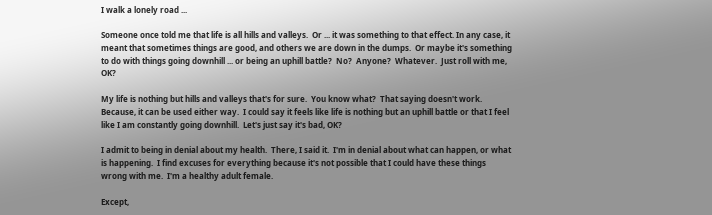I walk a lonely road ...

Someone once told me that life is all hills and valleys.  Or ... it was something to that effect. In any case, it meant that sometimes things are good, and others we are down in the dumps.  Or maybe it's something to do with things going downhill ... or being an uphill battle?  No?  Anyone?  Whatever.  Just roll with me, OK?

My life is nothing but hills and valleys that's for sure.  You know what?  That saying doesn't work.  Because, it can be used either way.  I could say it feels like life is nothing but an uphill battle or that I feel like I am constantly going downhill.  Let's just say it's bad, OK?

I admit to being in denial about my health.  There, I said it.  I'm in denial about what can happen, or what is happening.  I find excuses for everything because it's not possible that I could have these things wrong with me.  I'm a healthy adult female.

Except,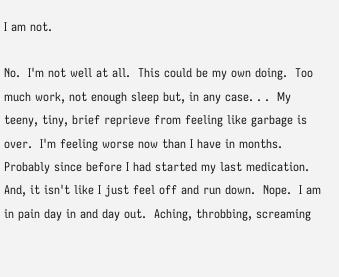I am not.

No.  I'm not well at all.  This could be my own doing.  Too much work, not enough sleep but, in any case. . .  My teeny, tiny, brief reprieve from feeling like garbage is over.  I'm feeling worse now than I have in months.  Probably since before I had started my last medication.  And, it isn't like I just feel off and run down.  Nope.  I am in pain day in and day out.  Aching, throbbing, screaming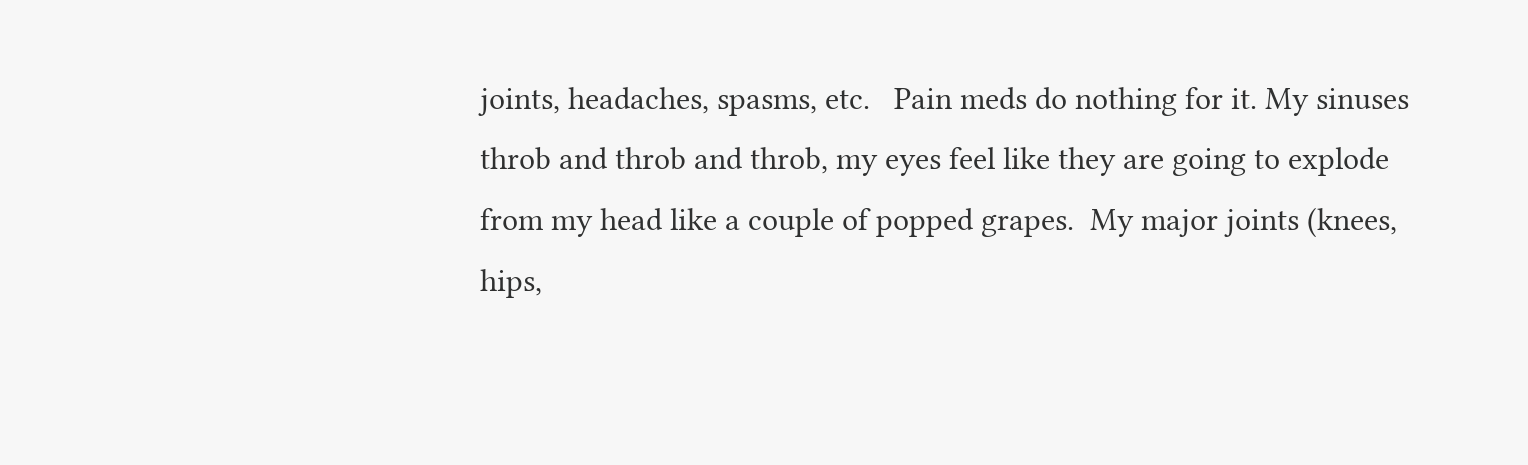joints, headaches, spasms, etc.   Pain meds do nothing for it. My sinuses throb and throb and throb, my eyes feel like they are going to explode from my head like a couple of popped grapes.  My major joints (knees, hips,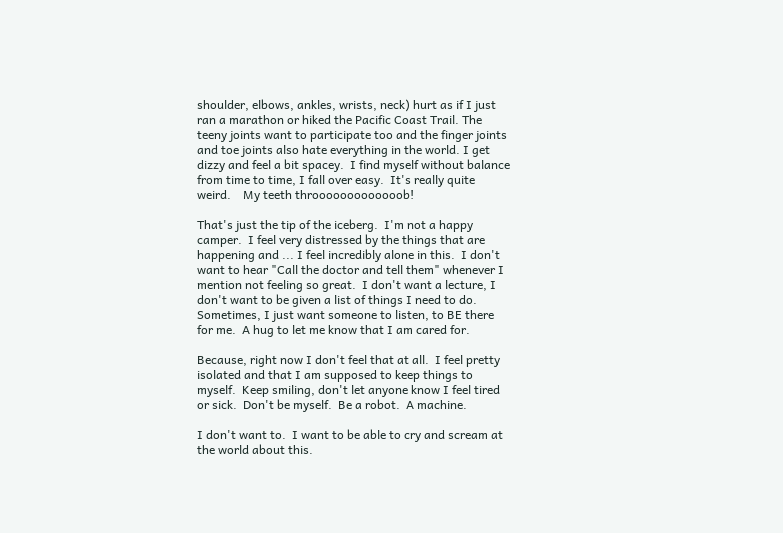shoulder, elbows, ankles, wrists, neck) hurt as if I just ran a marathon or hiked the Pacific Coast Trail. The teeny joints want to participate too and the finger joints and toe joints also hate everything in the world. I get dizzy and feel a bit spacey.  I find myself without balance from time to time, I fall over easy.  It's really quite weird.    My teeth throoooooooooooob!

That's just the tip of the iceberg.  I'm not a happy camper.  I feel very distressed by the things that are happening and ... I feel incredibly alone in this.  I don't want to hear "Call the doctor and tell them" whenever I mention not feeling so great.  I don't want a lecture, I don't want to be given a list of things I need to do.  Sometimes, I just want someone to listen, to BE there for me.  A hug to let me know that I am cared for.

Because, right now I don't feel that at all.  I feel pretty isolated and that I am supposed to keep things to myself.  Keep smiling, don't let anyone know I feel tired or sick.  Don't be myself.  Be a robot.  A machine.

I don't want to.  I want to be able to cry and scream at the world about this.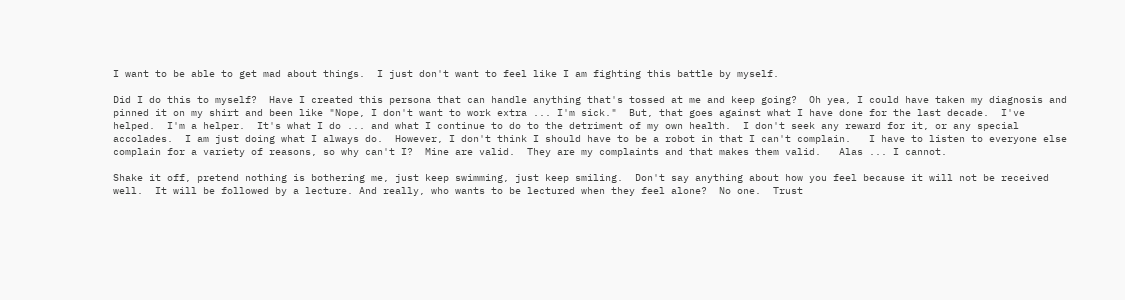I want to be able to get mad about things.  I just don't want to feel like I am fighting this battle by myself.

Did I do this to myself?  Have I created this persona that can handle anything that's tossed at me and keep going?  Oh yea, I could have taken my diagnosis and pinned it on my shirt and been like "Nope, I don't want to work extra ... I'm sick."  But, that goes against what I have done for the last decade.  I've helped.  I'm a helper.  It's what I do ... and what I continue to do to the detriment of my own health.  I don't seek any reward for it, or any special accolades.  I am just doing what I always do.  However, I don't think I should have to be a robot in that I can't complain.   I have to listen to everyone else complain for a variety of reasons, so why can't I?  Mine are valid.  They are my complaints and that makes them valid.   Alas ... I cannot.

Shake it off, pretend nothing is bothering me, just keep swimming, just keep smiling.  Don't say anything about how you feel because it will not be received well.  It will be followed by a lecture. And really, who wants to be lectured when they feel alone?  No one.  Trust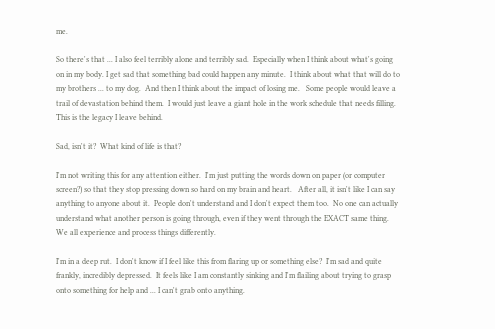me.

So there's that ... I also feel terribly alone and terribly sad.  Especially when I think about what's going on in my body. I get sad that something bad could happen any minute.  I think about what that will do to my brothers ... to my dog.  And then I think about the impact of losing me.   Some people would leave a trail of devastation behind them.  I would just leave a giant hole in the work schedule that needs filling.  This is the legacy I leave behind.

Sad, isn't it?  What kind of life is that?

I'm not writing this for any attention either.  I'm just putting the words down on paper (or computer screen?) so that they stop pressing down so hard on my brain and heart.   After all, it isn't like I can say anything to anyone about it.  People don't understand and I don't expect them too.  No one can actually understand what another person is going through, even if they went through the EXACT same thing.  We all experience and process things differently.

I'm in a deep rut.  I don't know if I feel like this from flaring up or something else?  I'm sad and quite frankly, incredibly depressed.  It feels like I am constantly sinking and I'm flailing about trying to grasp onto something for help and ... I can't grab onto anything.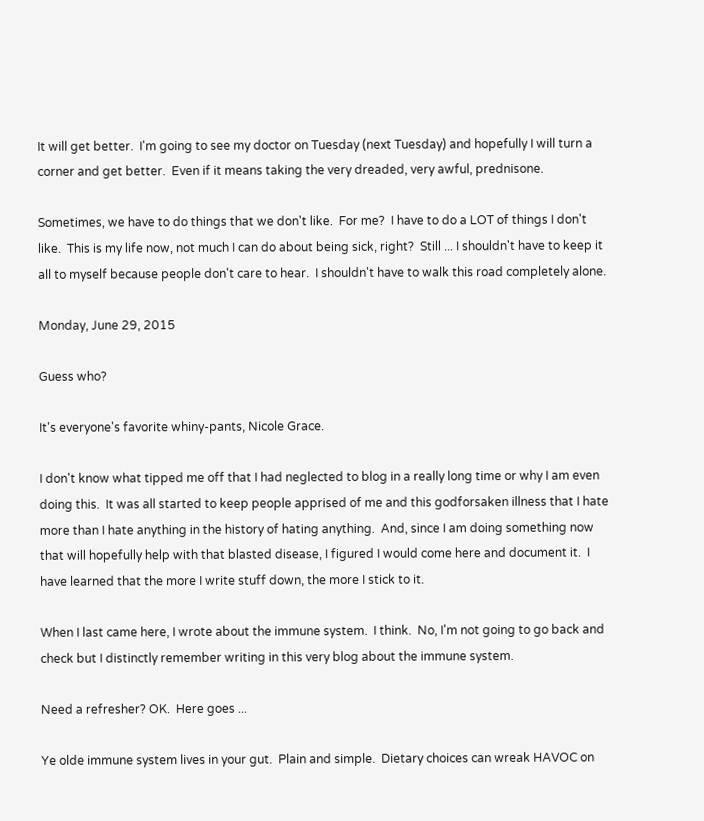It will get better.  I'm going to see my doctor on Tuesday (next Tuesday) and hopefully I will turn a corner and get better.  Even if it means taking the very dreaded, very awful, prednisone.

Sometimes, we have to do things that we don't like.  For me?  I have to do a LOT of things I don't like.  This is my life now, not much I can do about being sick, right?  Still ... I shouldn't have to keep it all to myself because people don't care to hear.  I shouldn't have to walk this road completely alone.

Monday, June 29, 2015

Guess who?

It's everyone's favorite whiny-pants, Nicole Grace.

I don't know what tipped me off that I had neglected to blog in a really long time or why I am even doing this.  It was all started to keep people apprised of me and this godforsaken illness that I hate more than I hate anything in the history of hating anything.  And, since I am doing something now that will hopefully help with that blasted disease, I figured I would come here and document it.  I have learned that the more I write stuff down, the more I stick to it.

When I last came here, I wrote about the immune system.  I think.  No, I'm not going to go back and check but I distinctly remember writing in this very blog about the immune system.

Need a refresher? OK.  Here goes ...

Ye olde immune system lives in your gut.  Plain and simple.  Dietary choices can wreak HAVOC on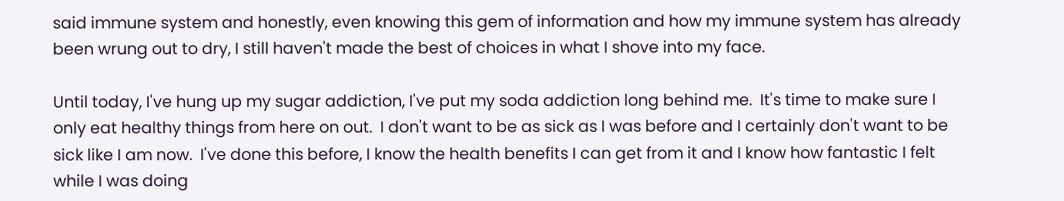said immune system and honestly, even knowing this gem of information and how my immune system has already been wrung out to dry, I still haven't made the best of choices in what I shove into my face.

Until today, I've hung up my sugar addiction, I've put my soda addiction long behind me.  It's time to make sure I only eat healthy things from here on out.  I don't want to be as sick as I was before and I certainly don't want to be sick like I am now.  I've done this before, I know the health benefits I can get from it and I know how fantastic I felt while I was doing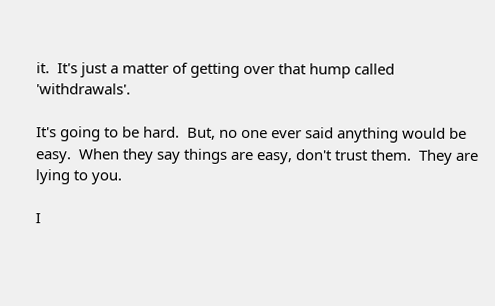it.  It's just a matter of getting over that hump called 'withdrawals'.

It's going to be hard.  But, no one ever said anything would be easy.  When they say things are easy, don't trust them.  They are lying to you.

I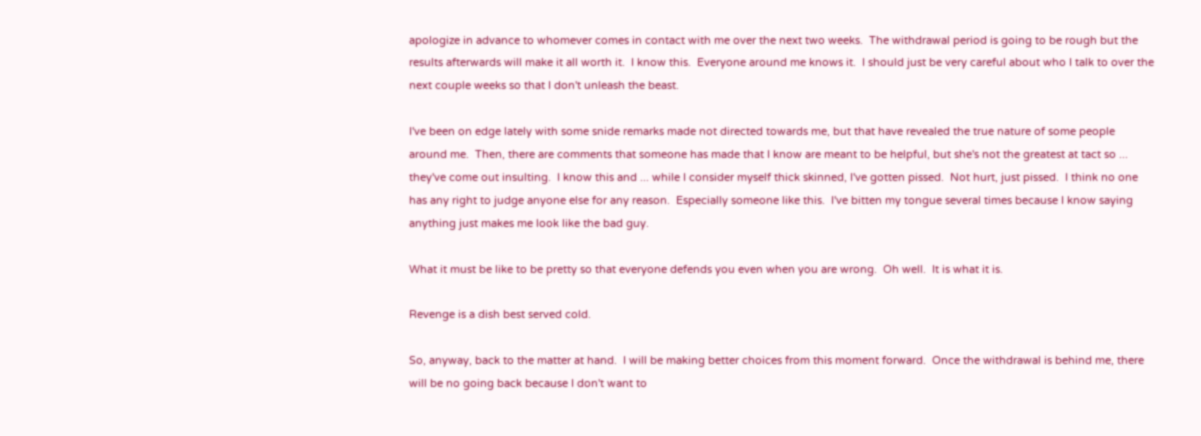apologize in advance to whomever comes in contact with me over the next two weeks.  The withdrawal period is going to be rough but the results afterwards will make it all worth it.  I know this.  Everyone around me knows it.  I should just be very careful about who I talk to over the next couple weeks so that I don't unleash the beast.

I've been on edge lately with some snide remarks made not directed towards me, but that have revealed the true nature of some people around me.  Then, there are comments that someone has made that I know are meant to be helpful, but she's not the greatest at tact so ... they've come out insulting.  I know this and ... while I consider myself thick skinned, I've gotten pissed.  Not hurt, just pissed.  I think no one has any right to judge anyone else for any reason.  Especially someone like this.  I've bitten my tongue several times because I know saying anything just makes me look like the bad guy.

What it must be like to be pretty so that everyone defends you even when you are wrong.  Oh well.  It is what it is.

Revenge is a dish best served cold.

So, anyway, back to the matter at hand.  I will be making better choices from this moment forward.  Once the withdrawal is behind me, there will be no going back because I don't want to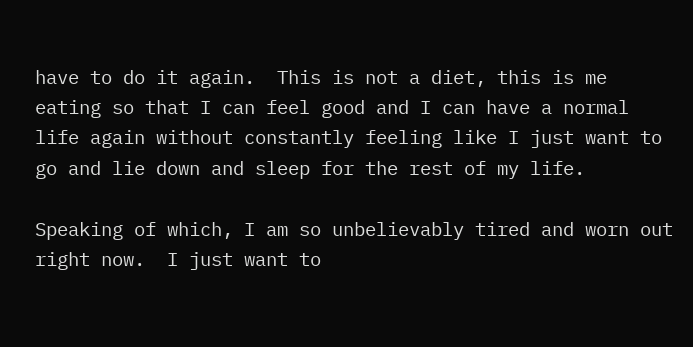have to do it again.  This is not a diet, this is me eating so that I can feel good and I can have a normal life again without constantly feeling like I just want to go and lie down and sleep for the rest of my life.

Speaking of which, I am so unbelievably tired and worn out right now.  I just want to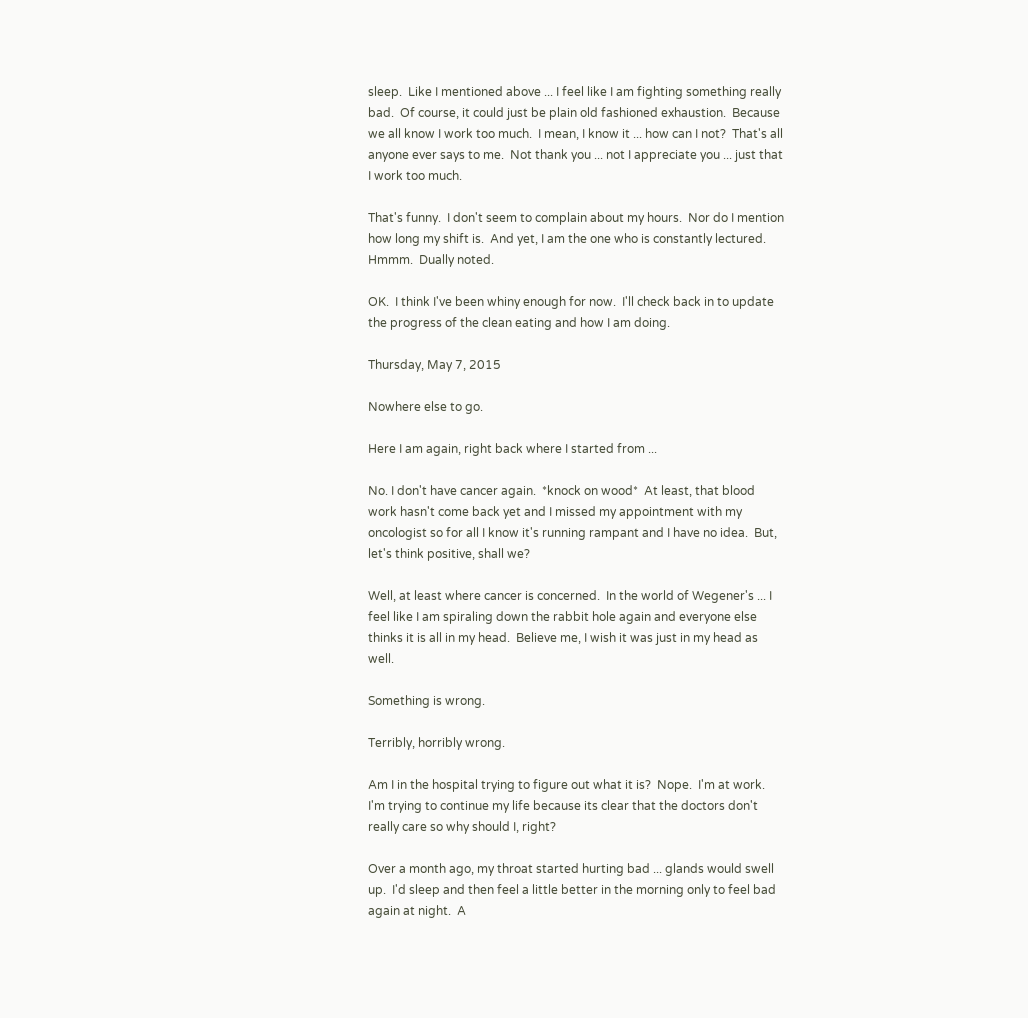sleep.  Like I mentioned above ... I feel like I am fighting something really bad.  Of course, it could just be plain old fashioned exhaustion.  Because we all know I work too much.  I mean, I know it ... how can I not?  That's all anyone ever says to me.  Not thank you ... not I appreciate you ... just that I work too much.

That's funny.  I don't seem to complain about my hours.  Nor do I mention how long my shift is.  And yet, I am the one who is constantly lectured.  Hmmm.  Dually noted.

OK.  I think I've been whiny enough for now.  I'll check back in to update the progress of the clean eating and how I am doing.

Thursday, May 7, 2015

Nowhere else to go.

Here I am again, right back where I started from ...

No. I don't have cancer again.  *knock on wood*  At least, that blood work hasn't come back yet and I missed my appointment with my oncologist so for all I know it's running rampant and I have no idea.  But, let's think positive, shall we?

Well, at least where cancer is concerned.  In the world of Wegener's ... I feel like I am spiraling down the rabbit hole again and everyone else thinks it is all in my head.  Believe me, I wish it was just in my head as well.

Something is wrong.

Terribly, horribly wrong.

Am I in the hospital trying to figure out what it is?  Nope.  I'm at work.  I'm trying to continue my life because its clear that the doctors don't really care so why should I, right?

Over a month ago, my throat started hurting bad ... glands would swell up.  I'd sleep and then feel a little better in the morning only to feel bad again at night.  A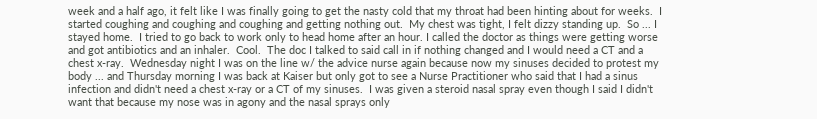week and a half ago, it felt like I was finally going to get the nasty cold that my throat had been hinting about for weeks.  I started coughing and coughing and coughing and getting nothing out.  My chest was tight, I felt dizzy standing up.  So ... I stayed home.  I tried to go back to work only to head home after an hour. I called the doctor as things were getting worse and got antibiotics and an inhaler.  Cool.  The doc I talked to said call in if nothing changed and I would need a CT and a chest x-ray.  Wednesday night I was on the line w/ the advice nurse again because now my sinuses decided to protest my body ... and Thursday morning I was back at Kaiser but only got to see a Nurse Practitioner who said that I had a sinus infection and didn't need a chest x-ray or a CT of my sinuses.  I was given a steroid nasal spray even though I said I didn't want that because my nose was in agony and the nasal sprays only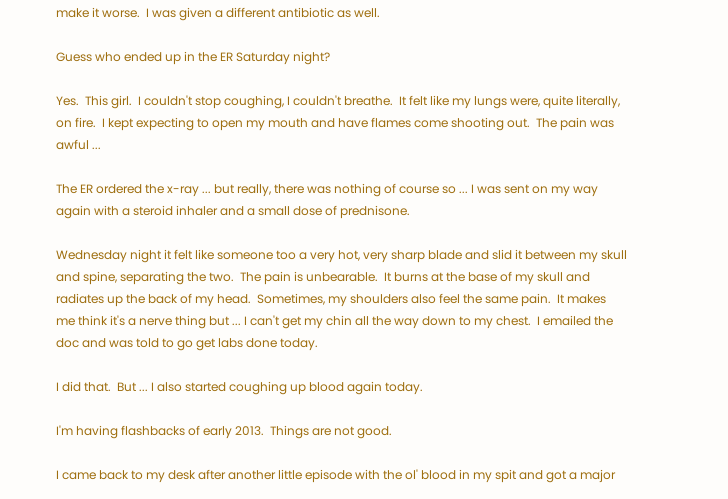make it worse.  I was given a different antibiotic as well.

Guess who ended up in the ER Saturday night?

Yes.  This girl.  I couldn't stop coughing, I couldn't breathe.  It felt like my lungs were, quite literally, on fire.  I kept expecting to open my mouth and have flames come shooting out.  The pain was awful ...

The ER ordered the x-ray ... but really, there was nothing of course so ... I was sent on my way again with a steroid inhaler and a small dose of prednisone.

Wednesday night it felt like someone too a very hot, very sharp blade and slid it between my skull and spine, separating the two.  The pain is unbearable.  It burns at the base of my skull and radiates up the back of my head.  Sometimes, my shoulders also feel the same pain.  It makes me think it's a nerve thing but ... I can't get my chin all the way down to my chest.  I emailed the doc and was told to go get labs done today.

I did that.  But ... I also started coughing up blood again today.

I'm having flashbacks of early 2013.  Things are not good.

I came back to my desk after another little episode with the ol' blood in my spit and got a major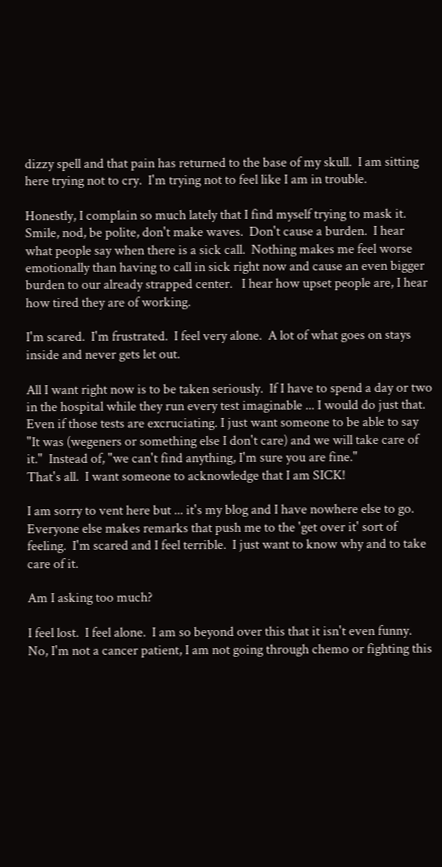dizzy spell and that pain has returned to the base of my skull.  I am sitting here trying not to cry.  I'm trying not to feel like I am in trouble.

Honestly, I complain so much lately that I find myself trying to mask it.  Smile, nod, be polite, don't make waves.  Don't cause a burden.  I hear what people say when there is a sick call.  Nothing makes me feel worse emotionally than having to call in sick right now and cause an even bigger burden to our already strapped center.   I hear how upset people are, I hear how tired they are of working.

I'm scared.  I'm frustrated.  I feel very alone.  A lot of what goes on stays inside and never gets let out.

All I want right now is to be taken seriously.  If I have to spend a day or two in the hospital while they run every test imaginable ... I would do just that.  Even if those tests are excruciating. I just want someone to be able to say "It was (wegeners or something else I don't care) and we will take care of it."  Instead of, "we can't find anything, I'm sure you are fine."
That's all.  I want someone to acknowledge that I am SICK!

I am sorry to vent here but ... it's my blog and I have nowhere else to go.  Everyone else makes remarks that push me to the 'get over it' sort of feeling.  I'm scared and I feel terrible.  I just want to know why and to take care of it.

Am I asking too much?

I feel lost.  I feel alone.  I am so beyond over this that it isn't even funny.  No, I'm not a cancer patient, I am not going through chemo or fighting this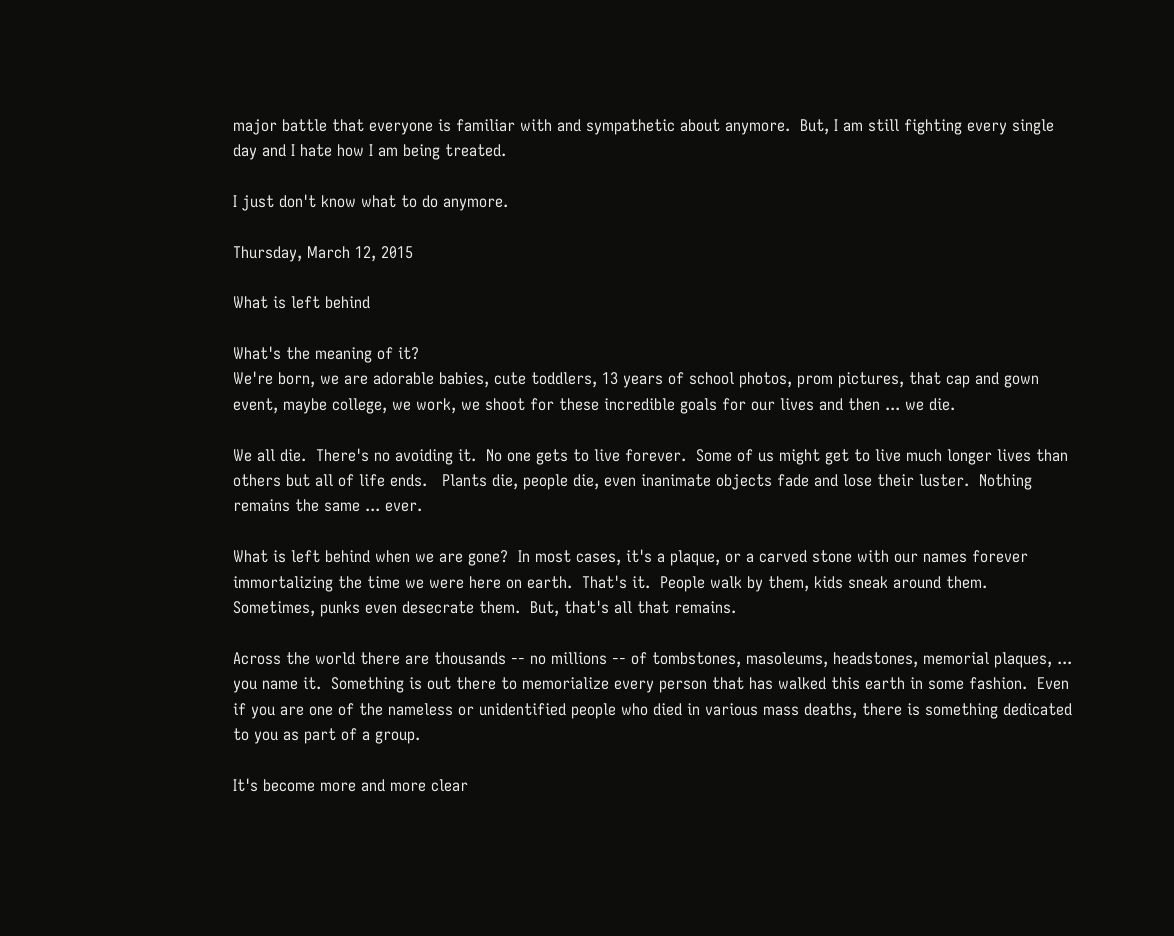major battle that everyone is familiar with and sympathetic about anymore.  But, I am still fighting every single day and I hate how I am being treated.

I just don't know what to do anymore.

Thursday, March 12, 2015

What is left behind

What's the meaning of it?
We're born, we are adorable babies, cute toddlers, 13 years of school photos, prom pictures, that cap and gown event, maybe college, we work, we shoot for these incredible goals for our lives and then ... we die.

We all die.  There's no avoiding it.  No one gets to live forever.  Some of us might get to live much longer lives than others but all of life ends.   Plants die, people die, even inanimate objects fade and lose their luster.  Nothing remains the same ... ever.

What is left behind when we are gone?  In most cases, it's a plaque, or a carved stone with our names forever immortalizing the time we were here on earth.  That's it.  People walk by them, kids sneak around them.  Sometimes, punks even desecrate them.  But, that's all that remains.

Across the world there are thousands -- no millions -- of tombstones, masoleums, headstones, memorial plaques, ... you name it.  Something is out there to memorialize every person that has walked this earth in some fashion.  Even if you are one of the nameless or unidentified people who died in various mass deaths, there is something dedicated to you as part of a group.

It's become more and more clear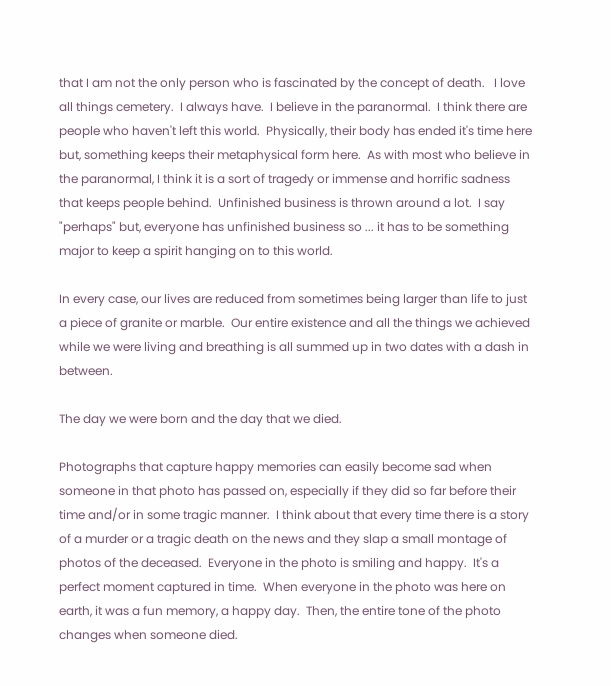that I am not the only person who is fascinated by the concept of death.   I love all things cemetery.  I always have.  I believe in the paranormal.  I think there are people who haven't left this world.  Physically, their body has ended it's time here but, something keeps their metaphysical form here.  As with most who believe in the paranormal, I think it is a sort of tragedy or immense and horrific sadness that keeps people behind.  Unfinished business is thrown around a lot.  I say "perhaps" but, everyone has unfinished business so ... it has to be something major to keep a spirit hanging on to this world.

In every case, our lives are reduced from sometimes being larger than life to just a piece of granite or marble.  Our entire existence and all the things we achieved while we were living and breathing is all summed up in two dates with a dash in between.

The day we were born and the day that we died.

Photographs that capture happy memories can easily become sad when someone in that photo has passed on, especially if they did so far before their time and/or in some tragic manner.  I think about that every time there is a story of a murder or a tragic death on the news and they slap a small montage of photos of the deceased.  Everyone in the photo is smiling and happy.  It's a perfect moment captured in time.  When everyone in the photo was here on earth, it was a fun memory, a happy day.  Then, the entire tone of the photo changes when someone died.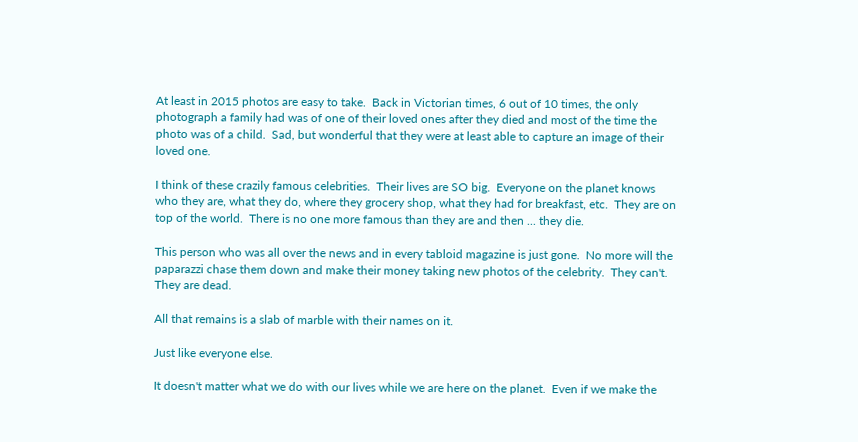At least in 2015 photos are easy to take.  Back in Victorian times, 6 out of 10 times, the only photograph a family had was of one of their loved ones after they died and most of the time the photo was of a child.  Sad, but wonderful that they were at least able to capture an image of their loved one.

I think of these crazily famous celebrities.  Their lives are SO big.  Everyone on the planet knows who they are, what they do, where they grocery shop, what they had for breakfast, etc.  They are on top of the world.  There is no one more famous than they are and then ... they die.

This person who was all over the news and in every tabloid magazine is just gone.  No more will the paparazzi chase them down and make their money taking new photos of the celebrity.  They can't.  They are dead.

All that remains is a slab of marble with their names on it.

Just like everyone else.

It doesn't matter what we do with our lives while we are here on the planet.  Even if we make the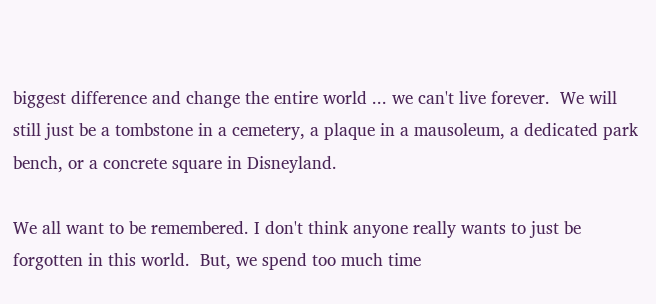biggest difference and change the entire world ... we can't live forever.  We will still just be a tombstone in a cemetery, a plaque in a mausoleum, a dedicated park bench, or a concrete square in Disneyland.

We all want to be remembered. I don't think anyone really wants to just be forgotten in this world.  But, we spend too much time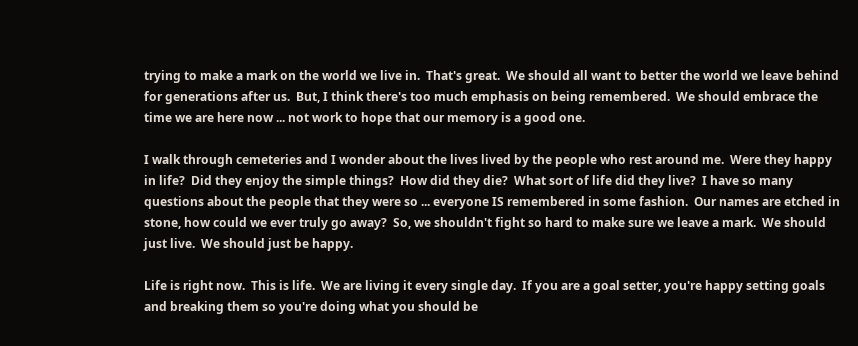trying to make a mark on the world we live in.  That's great.  We should all want to better the world we leave behind for generations after us.  But, I think there's too much emphasis on being remembered.  We should embrace the time we are here now ... not work to hope that our memory is a good one.

I walk through cemeteries and I wonder about the lives lived by the people who rest around me.  Were they happy in life?  Did they enjoy the simple things?  How did they die?  What sort of life did they live?  I have so many questions about the people that they were so ... everyone IS remembered in some fashion.  Our names are etched in stone, how could we ever truly go away?  So, we shouldn't fight so hard to make sure we leave a mark.  We should just live.  We should just be happy.

Life is right now.  This is life.  We are living it every single day.  If you are a goal setter, you're happy setting goals and breaking them so you're doing what you should be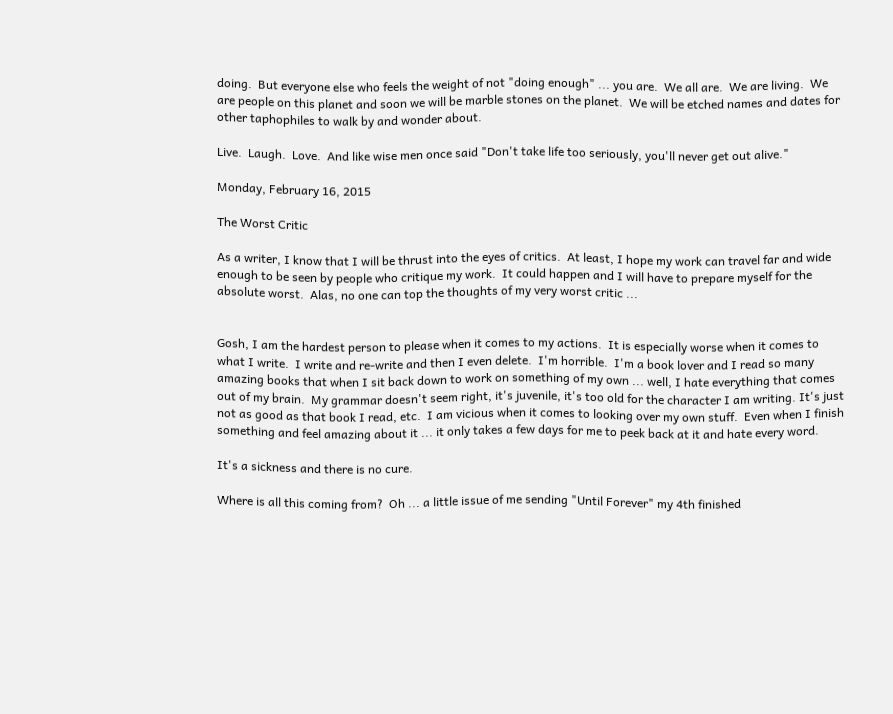doing.  But everyone else who feels the weight of not "doing enough" ... you are.  We all are.  We are living.  We are people on this planet and soon we will be marble stones on the planet.  We will be etched names and dates for other taphophiles to walk by and wonder about.

Live.  Laugh.  Love.  And like wise men once said "Don't take life too seriously, you'll never get out alive."

Monday, February 16, 2015

The Worst Critic

As a writer, I know that I will be thrust into the eyes of critics.  At least, I hope my work can travel far and wide enough to be seen by people who critique my work.  It could happen and I will have to prepare myself for the absolute worst.  Alas, no one can top the thoughts of my very worst critic ...


Gosh, I am the hardest person to please when it comes to my actions.  It is especially worse when it comes to what I write.  I write and re-write and then I even delete.  I'm horrible.  I'm a book lover and I read so many amazing books that when I sit back down to work on something of my own ... well, I hate everything that comes out of my brain.  My grammar doesn't seem right, it's juvenile, it's too old for the character I am writing. It's just not as good as that book I read, etc.  I am vicious when it comes to looking over my own stuff.  Even when I finish something and feel amazing about it ... it only takes a few days for me to peek back at it and hate every word.

It's a sickness and there is no cure.

Where is all this coming from?  Oh ... a little issue of me sending "Until Forever" my 4th finished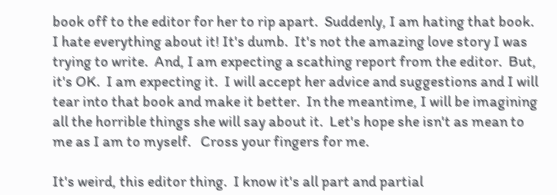book off to the editor for her to rip apart.  Suddenly, I am hating that book.  I hate everything about it! It's dumb.  It's not the amazing love story I was trying to write.  And, I am expecting a scathing report from the editor.  But, it's OK.  I am expecting it.  I will accept her advice and suggestions and I will tear into that book and make it better.  In the meantime, I will be imagining all the horrible things she will say about it.  Let's hope she isn't as mean to me as I am to myself.   Cross your fingers for me.

It's weird, this editor thing.  I know it's all part and partial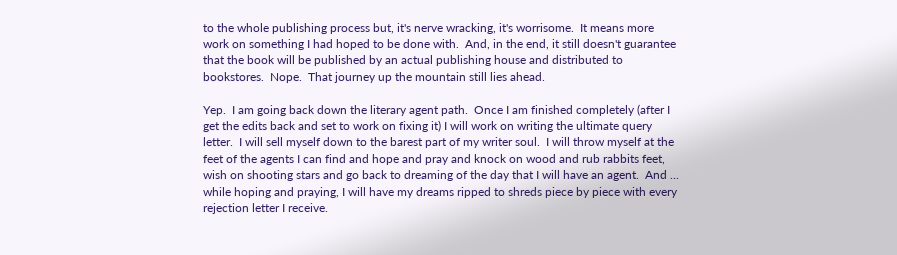to the whole publishing process but, it's nerve wracking, it's worrisome.  It means more work on something I had hoped to be done with.  And, in the end, it still doesn't guarantee that the book will be published by an actual publishing house and distributed to bookstores.  Nope.  That journey up the mountain still lies ahead.

Yep.  I am going back down the literary agent path.  Once I am finished completely (after I get the edits back and set to work on fixing it) I will work on writing the ultimate query letter.  I will sell myself down to the barest part of my writer soul.  I will throw myself at the feet of the agents I can find and hope and pray and knock on wood and rub rabbits feet, wish on shooting stars and go back to dreaming of the day that I will have an agent.  And ... while hoping and praying, I will have my dreams ripped to shreds piece by piece with every rejection letter I receive.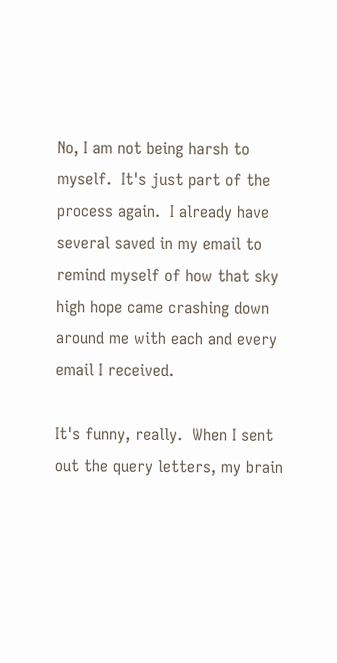No, I am not being harsh to myself.  It's just part of the process again.  I already have several saved in my email to remind myself of how that sky high hope came crashing down around me with each and every email I received.

It's funny, really.  When I sent out the query letters, my brain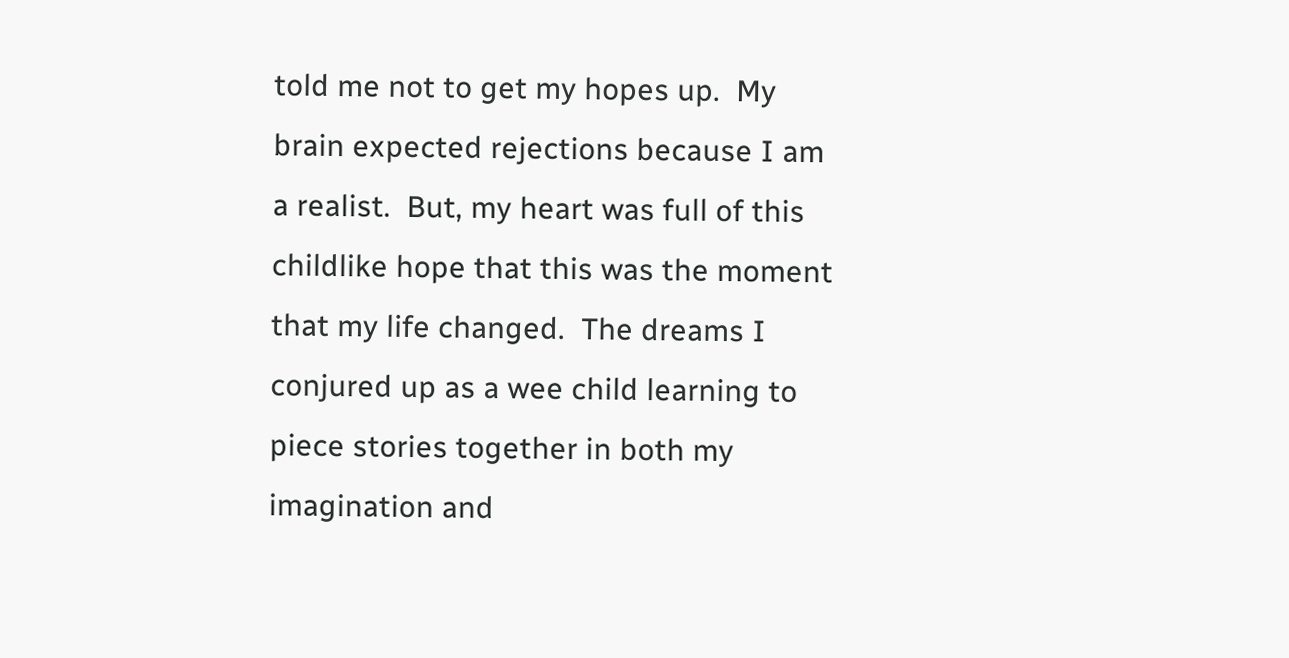told me not to get my hopes up.  My brain expected rejections because I am a realist.  But, my heart was full of this childlike hope that this was the moment that my life changed.  The dreams I conjured up as a wee child learning to piece stories together in both my imagination and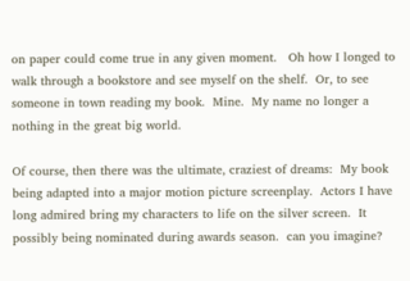on paper could come true in any given moment.   Oh how I longed to walk through a bookstore and see myself on the shelf.  Or, to see someone in town reading my book.  Mine.  My name no longer a nothing in the great big world.

Of course, then there was the ultimate, craziest of dreams:  My book being adapted into a major motion picture screenplay.  Actors I have long admired bring my characters to life on the silver screen.  It possibly being nominated during awards season.  can you imagine?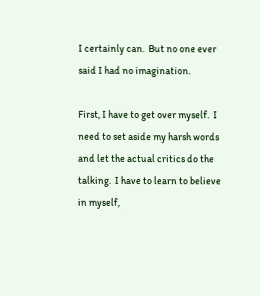I certainly can.  But no one ever said I had no imagination.

First, I have to get over myself.  I need to set aside my harsh words and let the actual critics do the talking.  I have to learn to believe in myself,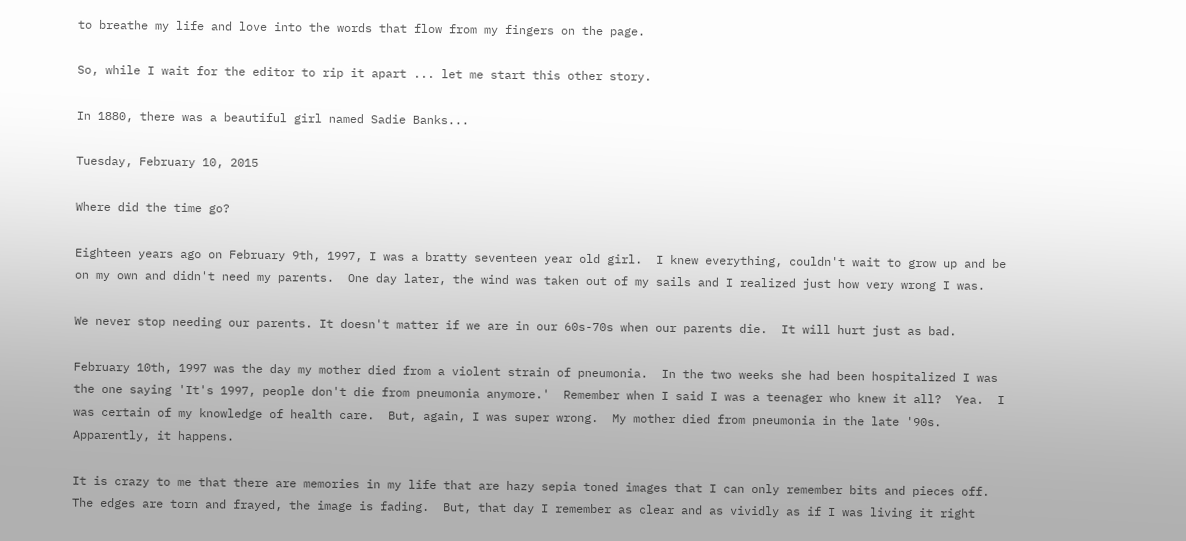to breathe my life and love into the words that flow from my fingers on the page.

So, while I wait for the editor to rip it apart ... let me start this other story.

In 1880, there was a beautiful girl named Sadie Banks...

Tuesday, February 10, 2015

Where did the time go?

Eighteen years ago on February 9th, 1997, I was a bratty seventeen year old girl.  I knew everything, couldn't wait to grow up and be on my own and didn't need my parents.  One day later, the wind was taken out of my sails and I realized just how very wrong I was.

We never stop needing our parents. It doesn't matter if we are in our 60s-70s when our parents die.  It will hurt just as bad.

February 10th, 1997 was the day my mother died from a violent strain of pneumonia.  In the two weeks she had been hospitalized I was the one saying 'It's 1997, people don't die from pneumonia anymore.'  Remember when I said I was a teenager who knew it all?  Yea.  I was certain of my knowledge of health care.  But, again, I was super wrong.  My mother died from pneumonia in the late '90s.  Apparently, it happens.

It is crazy to me that there are memories in my life that are hazy sepia toned images that I can only remember bits and pieces off.  The edges are torn and frayed, the image is fading.  But, that day I remember as clear and as vividly as if I was living it right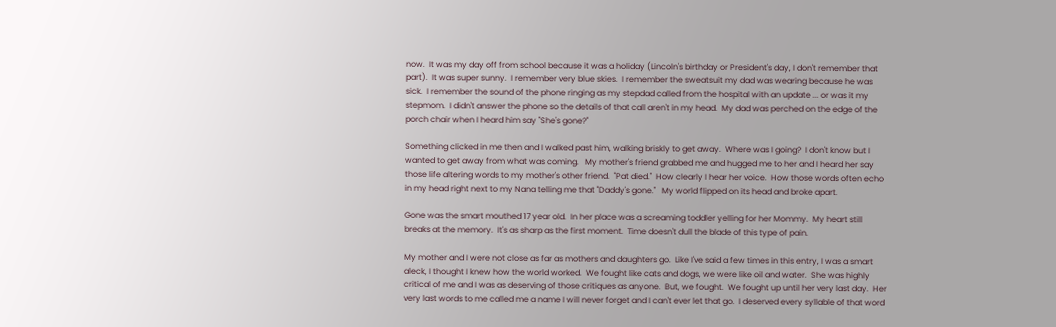now.  It was my day off from school because it was a holiday (Lincoln's birthday or President's day, I don't remember that part).  It was super sunny.  I remember very blue skies.  I remember the sweatsuit my dad was wearing because he was sick.  I remember the sound of the phone ringing as my stepdad called from the hospital with an update ... or was it my stepmom.  I didn't answer the phone so the details of that call aren't in my head.  My dad was perched on the edge of the porch chair when I heard him say "She's gone?"

Something clicked in me then and I walked past him, walking briskly to get away.  Where was I going?  I don't know but I wanted to get away from what was coming.   My mother's friend grabbed me and hugged me to her and I heard her say those life altering words to my mother's other friend.  "Pat died."  How clearly I hear her voice.  How those words often echo in my head right next to my Nana telling me that "Daddy's gone."   My world flipped on its head and broke apart.

Gone was the smart mouthed 17 year old.  In her place was a screaming toddler yelling for her Mommy.  My heart still breaks at the memory.  It's as sharp as the first moment.  Time doesn't dull the blade of this type of pain.

My mother and I were not close as far as mothers and daughters go.  Like I've said a few times in this entry, I was a smart aleck, I thought I knew how the world worked.  We fought like cats and dogs, we were like oil and water.  She was highly critical of me and I was as deserving of those critiques as anyone.  But, we fought.  We fought up until her very last day.  Her very last words to me called me a name I will never forget and I can't ever let that go.  I deserved every syllable of that word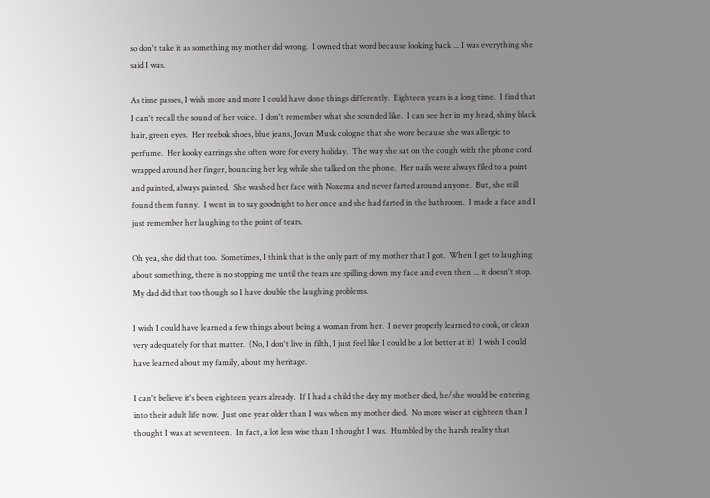so don't take it as something my mother did wrong.  I owned that word because looking back ... I was everything she said I was.

As time passes, I wish more and more I could have done things differently.  Eighteen years is a long time.  I find that I can't recall the sound of her voice.  I don't remember what she sounded like.  I can see her in my head, shiny black hair, green eyes.  Her reebok shoes, blue jeans, Jovan Musk cologne that she wore because she was allergic to perfume.  Her kooky earrings she often wore for every holiday.  The way she sat on the cough with the phone cord wrapped around her finger, bouncing her leg while she talked on the phone.  Her nails were always filed to a point and painted, always painted.  She washed her face with Noxema and never farted around anyone.  But, she still found them funny.  I went in to say goodnight to her once and she had farted in the bathroom.  I made a face and I just remember her laughing to the point of tears.

Oh yea, she did that too.  Sometimes, I think that is the only part of my mother that I got.  When I get to laughing about something, there is no stopping me until the tears are spilling down my face and even then ... it doesn't stop.  My dad did that too though so I have double the laughing problems.

I wish I could have learned a few things about being a woman from her.  I never properly learned to cook, or clean very adequately for that matter.  (No, I don't live in filth, I just feel like I could be a lot better at it)  I wish I could have learned about my family, about my heritage.

I can't believe it's been eighteen years already.  If I had a child the day my mother died, he/she would be entering into their adult life now.  Just one year older than I was when my mother died.  No more wiser at eighteen than I thought I was at seventeen.  In fact, a lot less wise than I thought I was.  Humbled by the harsh reality that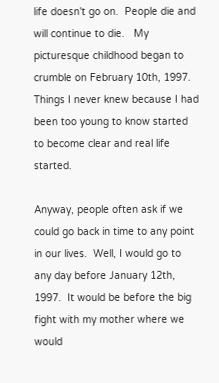life doesn't go on.  People die and will continue to die.   My picturesque childhood began to crumble on February 10th, 1997.  Things I never knew because I had been too young to know started to become clear and real life started.

Anyway, people often ask if we could go back in time to any point in our lives.  Well, I would go to any day before January 12th, 1997.  It would be before the big fight with my mother where we would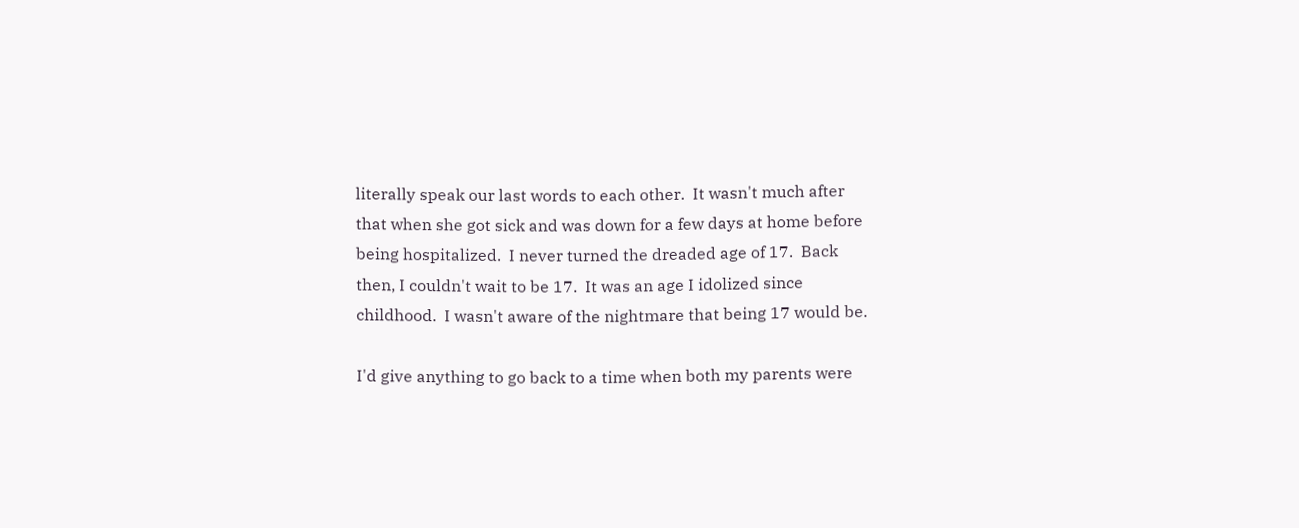literally speak our last words to each other.  It wasn't much after that when she got sick and was down for a few days at home before being hospitalized.  I never turned the dreaded age of 17.  Back then, I couldn't wait to be 17.  It was an age I idolized since childhood.  I wasn't aware of the nightmare that being 17 would be.

I'd give anything to go back to a time when both my parents were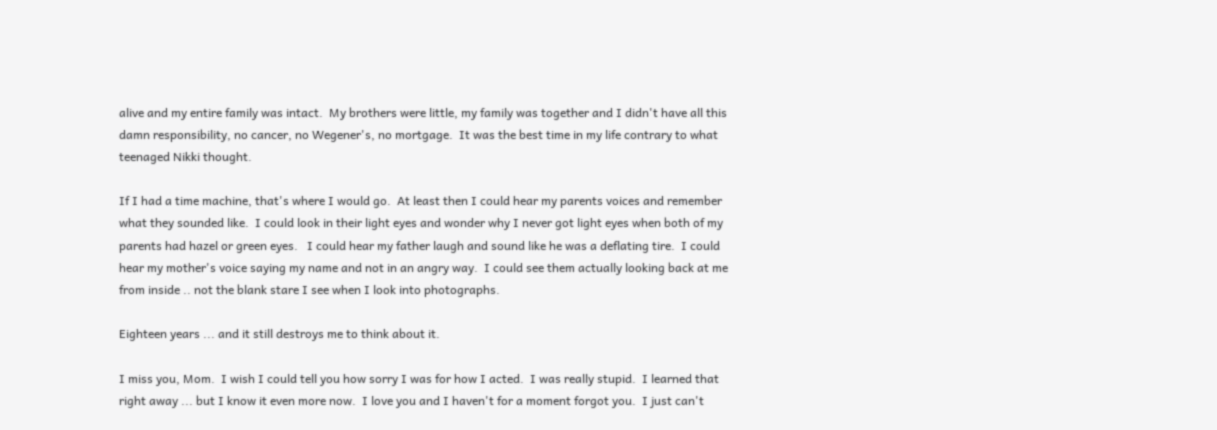alive and my entire family was intact.  My brothers were little, my family was together and I didn't have all this damn responsibility, no cancer, no Wegener's, no mortgage.  It was the best time in my life contrary to what teenaged Nikki thought.

If I had a time machine, that's where I would go.  At least then I could hear my parents voices and remember what they sounded like.  I could look in their light eyes and wonder why I never got light eyes when both of my parents had hazel or green eyes.   I could hear my father laugh and sound like he was a deflating tire.  I could hear my mother's voice saying my name and not in an angry way.  I could see them actually looking back at me from inside .. not the blank stare I see when I look into photographs.

Eighteen years ... and it still destroys me to think about it.

I miss you, Mom.  I wish I could tell you how sorry I was for how I acted.  I was really stupid.  I learned that right away ... but I know it even more now.  I love you and I haven't for a moment forgot you.  I just can't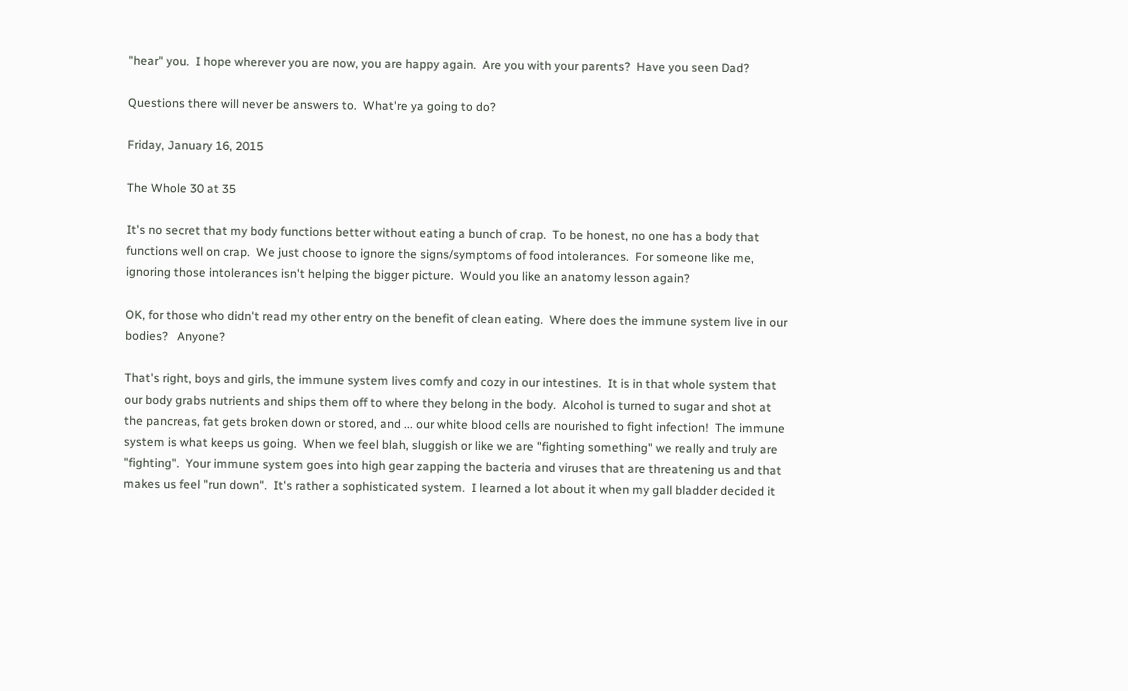"hear" you.  I hope wherever you are now, you are happy again.  Are you with your parents?  Have you seen Dad?

Questions there will never be answers to.  What're ya going to do?

Friday, January 16, 2015

The Whole 30 at 35

It's no secret that my body functions better without eating a bunch of crap.  To be honest, no one has a body that functions well on crap.  We just choose to ignore the signs/symptoms of food intolerances.  For someone like me, ignoring those intolerances isn't helping the bigger picture.  Would you like an anatomy lesson again?

OK, for those who didn't read my other entry on the benefit of clean eating.  Where does the immune system live in our bodies?   Anyone?

That's right, boys and girls, the immune system lives comfy and cozy in our intestines.  It is in that whole system that our body grabs nutrients and ships them off to where they belong in the body.  Alcohol is turned to sugar and shot at the pancreas, fat gets broken down or stored, and ... our white blood cells are nourished to fight infection!  The immune system is what keeps us going.  When we feel blah, sluggish or like we are "fighting something" we really and truly are "fighting".  Your immune system goes into high gear zapping the bacteria and viruses that are threatening us and that makes us feel "run down".  It's rather a sophisticated system.  I learned a lot about it when my gall bladder decided it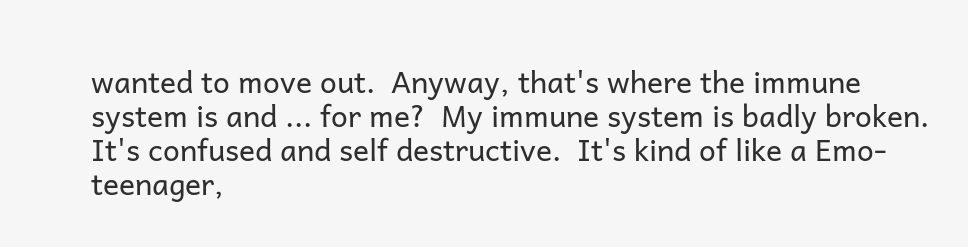wanted to move out.  Anyway, that's where the immune system is and ... for me?  My immune system is badly broken.  It's confused and self destructive.  It's kind of like a Emo-teenager,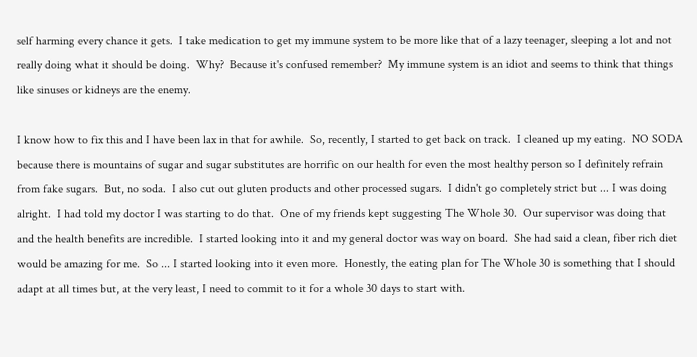self harming every chance it gets.  I take medication to get my immune system to be more like that of a lazy teenager, sleeping a lot and not really doing what it should be doing.  Why?  Because it's confused remember?  My immune system is an idiot and seems to think that things like sinuses or kidneys are the enemy.

I know how to fix this and I have been lax in that for awhile.  So, recently, I started to get back on track.  I cleaned up my eating.  NO SODA because there is mountains of sugar and sugar substitutes are horrific on our health for even the most healthy person so I definitely refrain from fake sugars.  But, no soda.  I also cut out gluten products and other processed sugars.  I didn't go completely strict but ... I was doing alright.  I had told my doctor I was starting to do that.  One of my friends kept suggesting The Whole 30.  Our supervisor was doing that and the health benefits are incredible.  I started looking into it and my general doctor was way on board.  She had said a clean, fiber rich diet would be amazing for me.  So ... I started looking into it even more.  Honestly, the eating plan for The Whole 30 is something that I should adapt at all times but, at the very least, I need to commit to it for a whole 30 days to start with.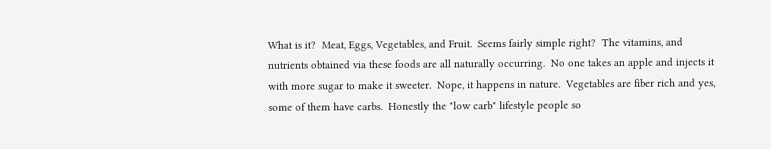What is it?  Meat, Eggs, Vegetables, and Fruit.  Seems fairly simple right?  The vitamins, and nutrients obtained via these foods are all naturally occurring.  No one takes an apple and injects it with more sugar to make it sweeter.  Nope, it happens in nature.  Vegetables are fiber rich and yes, some of them have carbs.  Honestly the "low carb" lifestyle people so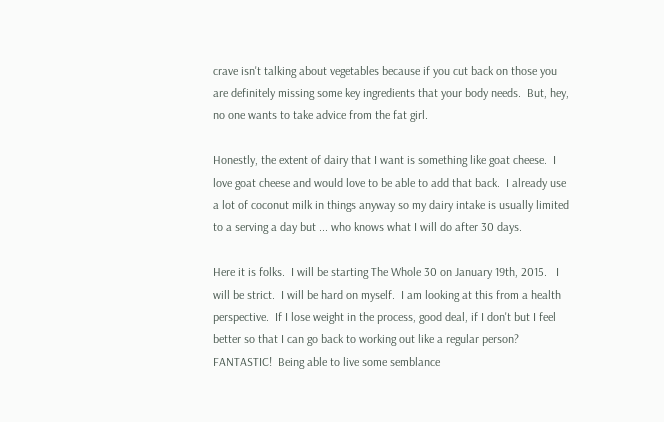crave isn't talking about vegetables because if you cut back on those you are definitely missing some key ingredients that your body needs.  But, hey, no one wants to take advice from the fat girl.

Honestly, the extent of dairy that I want is something like goat cheese.  I love goat cheese and would love to be able to add that back.  I already use a lot of coconut milk in things anyway so my dairy intake is usually limited to a serving a day but ... who knows what I will do after 30 days.

Here it is folks.  I will be starting The Whole 30 on January 19th, 2015.   I will be strict.  I will be hard on myself.  I am looking at this from a health perspective.  If I lose weight in the process, good deal, if I don't but I feel better so that I can go back to working out like a regular person?  FANTASTIC!  Being able to live some semblance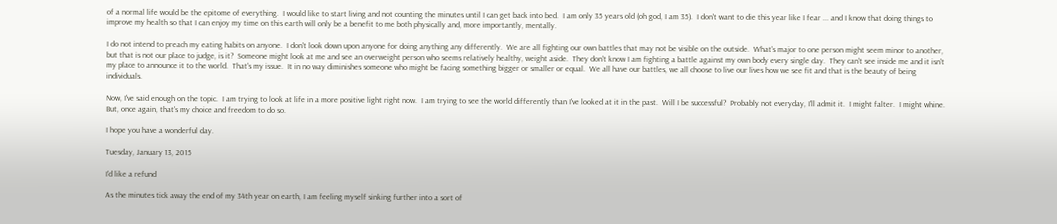of a normal life would be the epitome of everything.  I would like to start living and not counting the minutes until I can get back into bed.  I am only 35 years old (oh god, I am 35).  I don't want to die this year like I fear ... and I know that doing things to improve my health so that I can enjoy my time on this earth will only be a benefit to me both physically and, more importantly, mentally.

I do not intend to preach my eating habits on anyone.  I don't look down upon anyone for doing anything any differently.  We are all fighting our own battles that may not be visible on the outside.  What's major to one person might seem minor to another, but that is not our place to judge, is it?  Someone might look at me and see an overweight person who seems relatively healthy, weight aside.  They don't know I am fighting a battle against my own body every single day.  They can't see inside me and it isn't my place to announce it to the world.  That's my issue.  It in no way diminishes someone who might be facing something bigger or smaller or equal.  We all have our battles, we all choose to live our lives how we see fit and that is the beauty of being individuals.

Now, I've said enough on the topic.  I am trying to look at life in a more positive light right now.  I am trying to see the world differently than I've looked at it in the past.  Will I be successful?  Probably not everyday, I'll admit it.  I might falter.  I might whine.  But, once again, that's my choice and freedom to do so.

I hope you have a wonderful day.

Tuesday, January 13, 2015

I'd like a refund

As the minutes tick away the end of my 34th year on earth, I am feeling myself sinking further into a sort of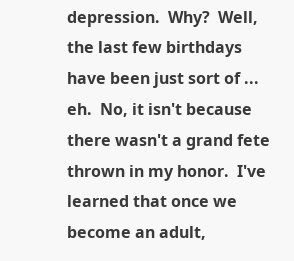depression.  Why?  Well, the last few birthdays have been just sort of ... eh.  No, it isn't because there wasn't a grand fete thrown in my honor.  I've learned that once we become an adult,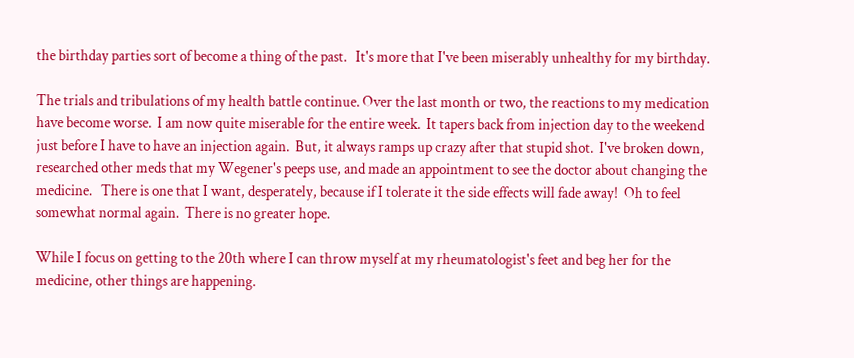the birthday parties sort of become a thing of the past.   It's more that I've been miserably unhealthy for my birthday.

The trials and tribulations of my health battle continue. Over the last month or two, the reactions to my medication have become worse.  I am now quite miserable for the entire week.  It tapers back from injection day to the weekend just before I have to have an injection again.  But, it always ramps up crazy after that stupid shot.  I've broken down, researched other meds that my Wegener's peeps use, and made an appointment to see the doctor about changing the medicine.   There is one that I want, desperately, because if I tolerate it the side effects will fade away!  Oh to feel somewhat normal again.  There is no greater hope.

While I focus on getting to the 20th where I can throw myself at my rheumatologist's feet and beg her for the medicine, other things are happening.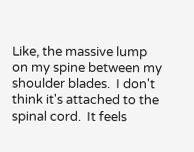Like, the massive lump on my spine between my shoulder blades.  I don't think it's attached to the spinal cord.  It feels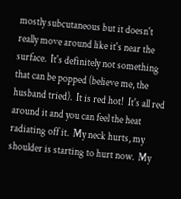mostly subcutaneous but it doesn't really move around like it's near the surface.  It's definitely not something that can be popped (believe me, the husband tried).  It is red hot!  It's all red around it and you can feel the heat radiating off it.  My neck hurts, my shoulder is starting to hurt now.  My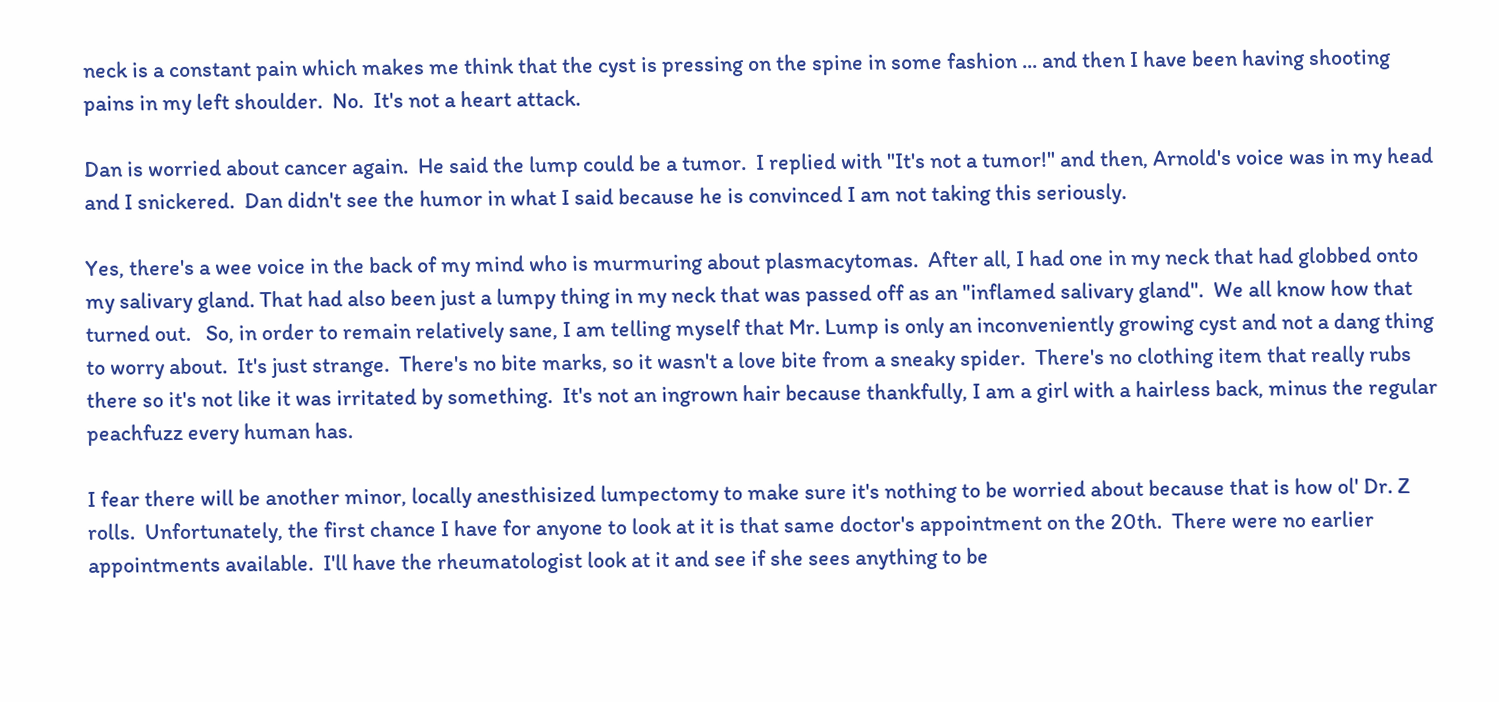neck is a constant pain which makes me think that the cyst is pressing on the spine in some fashion ... and then I have been having shooting pains in my left shoulder.  No.  It's not a heart attack.

Dan is worried about cancer again.  He said the lump could be a tumor.  I replied with "It's not a tumor!" and then, Arnold's voice was in my head and I snickered.  Dan didn't see the humor in what I said because he is convinced I am not taking this seriously.

Yes, there's a wee voice in the back of my mind who is murmuring about plasmacytomas.  After all, I had one in my neck that had globbed onto my salivary gland. That had also been just a lumpy thing in my neck that was passed off as an "inflamed salivary gland".  We all know how that turned out.   So, in order to remain relatively sane, I am telling myself that Mr. Lump is only an inconveniently growing cyst and not a dang thing to worry about.  It's just strange.  There's no bite marks, so it wasn't a love bite from a sneaky spider.  There's no clothing item that really rubs there so it's not like it was irritated by something.  It's not an ingrown hair because thankfully, I am a girl with a hairless back, minus the regular peachfuzz every human has.

I fear there will be another minor, locally anesthisized lumpectomy to make sure it's nothing to be worried about because that is how ol' Dr. Z rolls.  Unfortunately, the first chance I have for anyone to look at it is that same doctor's appointment on the 20th.  There were no earlier appointments available.  I'll have the rheumatologist look at it and see if she sees anything to be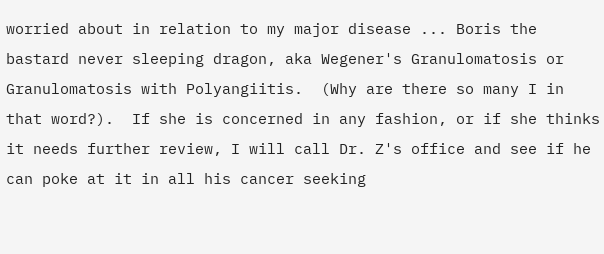worried about in relation to my major disease ... Boris the bastard never sleeping dragon, aka Wegener's Granulomatosis or Granulomatosis with Polyangiitis.  (Why are there so many I in that word?).  If she is concerned in any fashion, or if she thinks it needs further review, I will call Dr. Z's office and see if he can poke at it in all his cancer seeking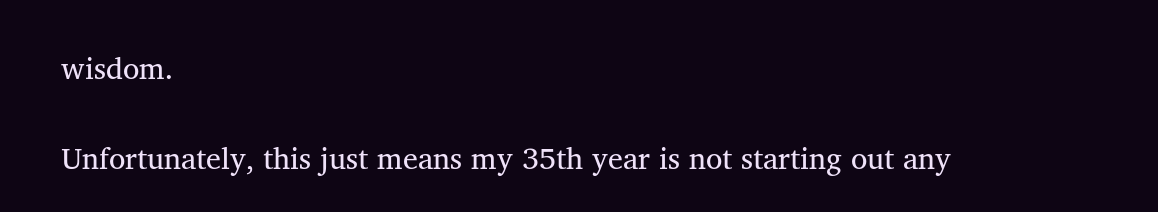wisdom.

Unfortunately, this just means my 35th year is not starting out any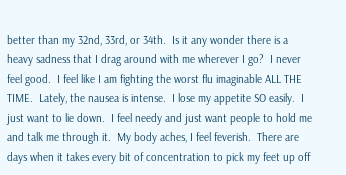better than my 32nd, 33rd, or 34th.  Is it any wonder there is a heavy sadness that I drag around with me wherever I go?  I never feel good.  I feel like I am fighting the worst flu imaginable ALL THE TIME.  Lately, the nausea is intense.  I lose my appetite SO easily.  I just want to lie down.  I feel needy and just want people to hold me and talk me through it.  My body aches, I feel feverish.  There are days when it takes every bit of concentration to pick my feet up off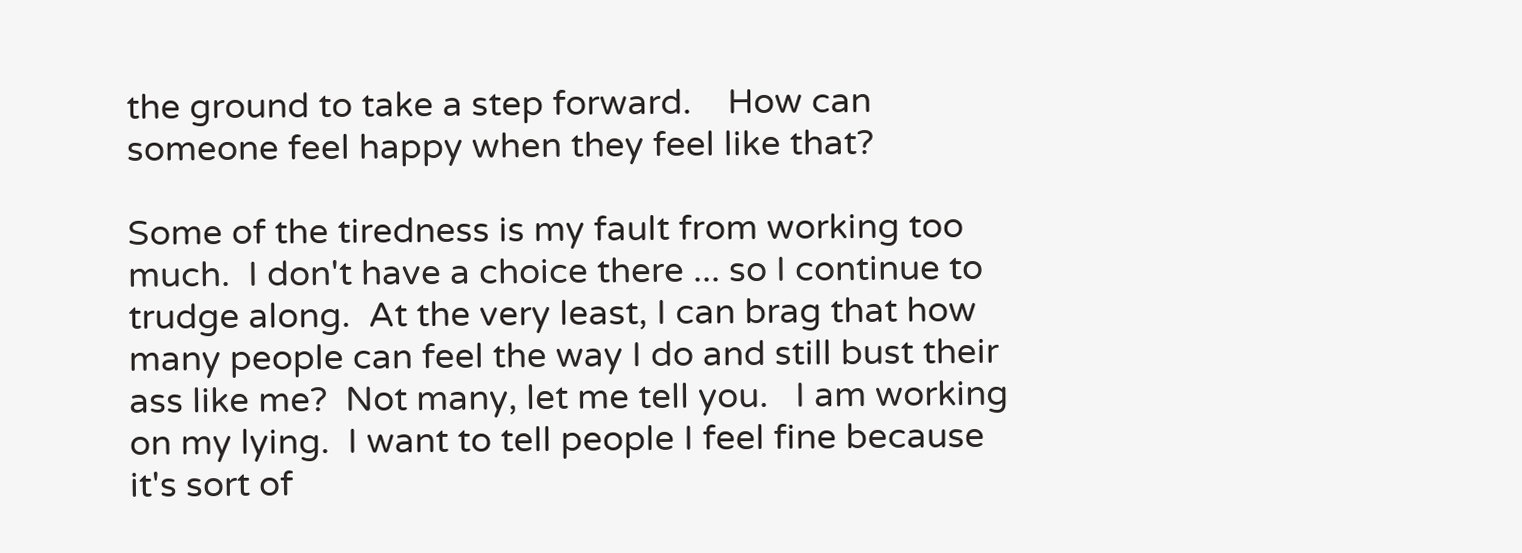the ground to take a step forward.    How can someone feel happy when they feel like that?

Some of the tiredness is my fault from working too much.  I don't have a choice there ... so I continue to trudge along.  At the very least, I can brag that how many people can feel the way I do and still bust their ass like me?  Not many, let me tell you.   I am working on my lying.  I want to tell people I feel fine because it's sort of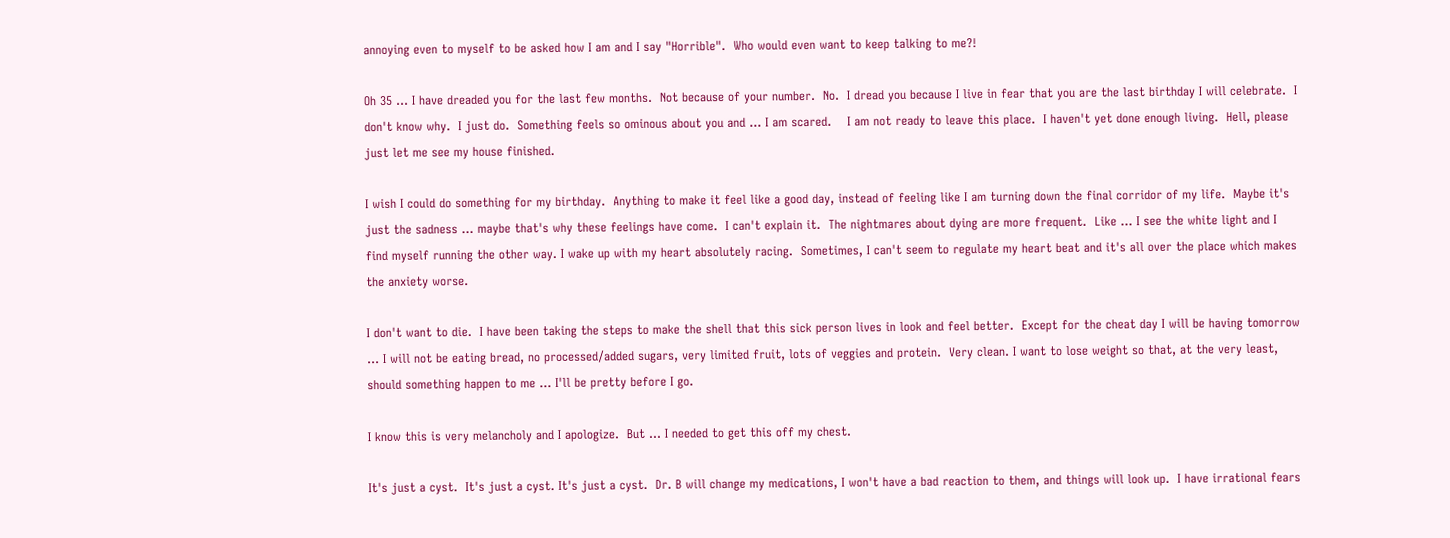annoying even to myself to be asked how I am and I say "Horrible".  Who would even want to keep talking to me?!

Oh 35 ... I have dreaded you for the last few months.  Not because of your number.  No.  I dread you because I live in fear that you are the last birthday I will celebrate.  I don't know why.  I just do.  Something feels so ominous about you and ... I am scared.    I am not ready to leave this place.  I haven't yet done enough living.  Hell, please just let me see my house finished.

I wish I could do something for my birthday.  Anything to make it feel like a good day, instead of feeling like I am turning down the final corridor of my life.  Maybe it's just the sadness ... maybe that's why these feelings have come.  I can't explain it.  The nightmares about dying are more frequent.  Like ... I see the white light and I find myself running the other way. I wake up with my heart absolutely racing.  Sometimes, I can't seem to regulate my heart beat and it's all over the place which makes the anxiety worse.

I don't want to die.  I have been taking the steps to make the shell that this sick person lives in look and feel better.  Except for the cheat day I will be having tomorrow ... I will not be eating bread, no processed/added sugars, very limited fruit, lots of veggies and protein.  Very clean. I want to lose weight so that, at the very least, should something happen to me ... I'll be pretty before I go.

I know this is very melancholy and I apologize.  But ... I needed to get this off my chest.

It's just a cyst.  It's just a cyst. It's just a cyst.  Dr. B will change my medications, I won't have a bad reaction to them, and things will look up.  I have irrational fears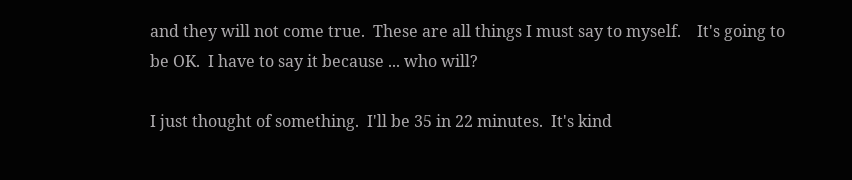and they will not come true.  These are all things I must say to myself.    It's going to be OK.  I have to say it because ... who will?

I just thought of something.  I'll be 35 in 22 minutes.  It's kind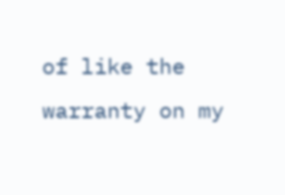of like the warranty on my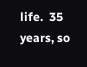life.  35 years, so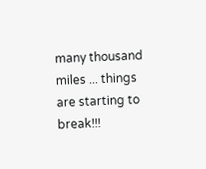many thousand miles ... things are starting to break!!!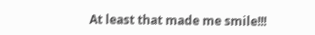At least that made me smile!!!